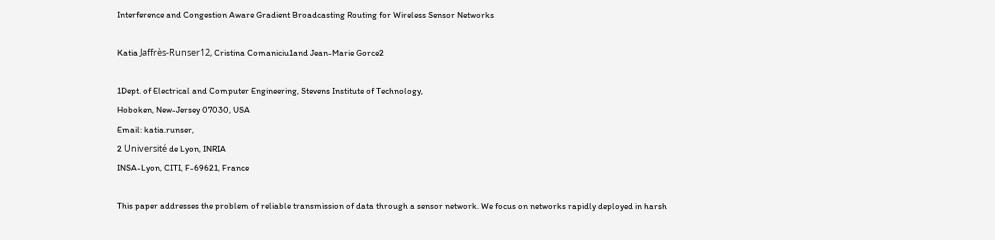Interference and Congestion Aware Gradient Broadcasting Routing for Wireless Sensor Networks

Katia Jaffrès-Runser12, Cristina Comaniciu1and Jean-Marie Gorce2

1Dept. of Electrical and Computer Engineering, Stevens Institute of Technology,
Hoboken, New-Jersey 07030, USA
Email: katia.runser,
2 Université de Lyon, INRIA
INSA-Lyon, CITI, F-69621, France

This paper addresses the problem of reliable transmission of data through a sensor network. We focus on networks rapidly deployed in harsh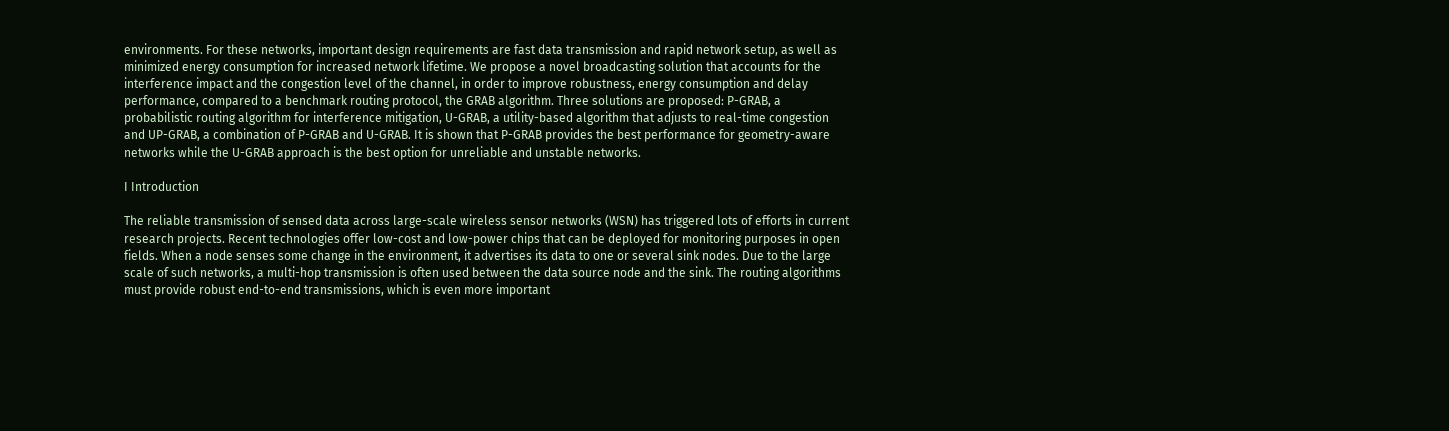environments. For these networks, important design requirements are fast data transmission and rapid network setup, as well as minimized energy consumption for increased network lifetime. We propose a novel broadcasting solution that accounts for the interference impact and the congestion level of the channel, in order to improve robustness, energy consumption and delay performance, compared to a benchmark routing protocol, the GRAB algorithm. Three solutions are proposed: P-GRAB, a probabilistic routing algorithm for interference mitigation, U-GRAB, a utility-based algorithm that adjusts to real-time congestion and UP-GRAB, a combination of P-GRAB and U-GRAB. It is shown that P-GRAB provides the best performance for geometry-aware networks while the U-GRAB approach is the best option for unreliable and unstable networks.

I Introduction

The reliable transmission of sensed data across large-scale wireless sensor networks (WSN) has triggered lots of efforts in current research projects. Recent technologies offer low-cost and low-power chips that can be deployed for monitoring purposes in open fields. When a node senses some change in the environment, it advertises its data to one or several sink nodes. Due to the large scale of such networks, a multi-hop transmission is often used between the data source node and the sink. The routing algorithms must provide robust end-to-end transmissions, which is even more important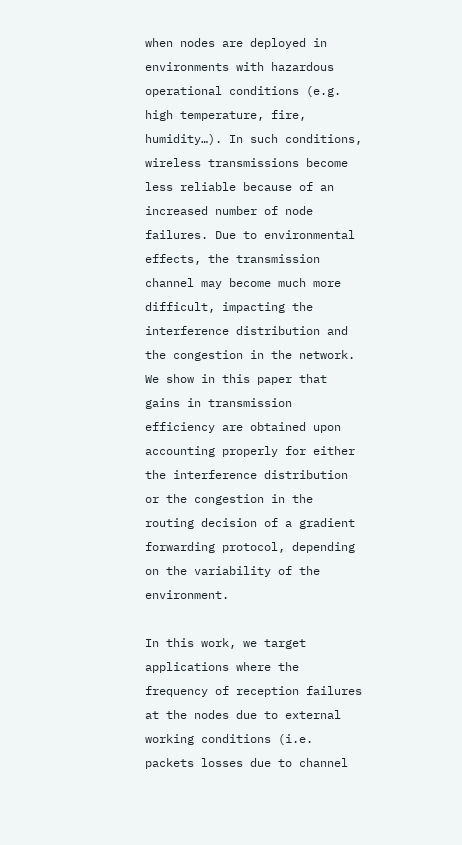when nodes are deployed in environments with hazardous operational conditions (e.g. high temperature, fire, humidity…). In such conditions, wireless transmissions become less reliable because of an increased number of node failures. Due to environmental effects, the transmission channel may become much more difficult, impacting the interference distribution and the congestion in the network. We show in this paper that gains in transmission efficiency are obtained upon accounting properly for either the interference distribution or the congestion in the routing decision of a gradient forwarding protocol, depending on the variability of the environment.

In this work, we target applications where the frequency of reception failures at the nodes due to external working conditions (i.e. packets losses due to channel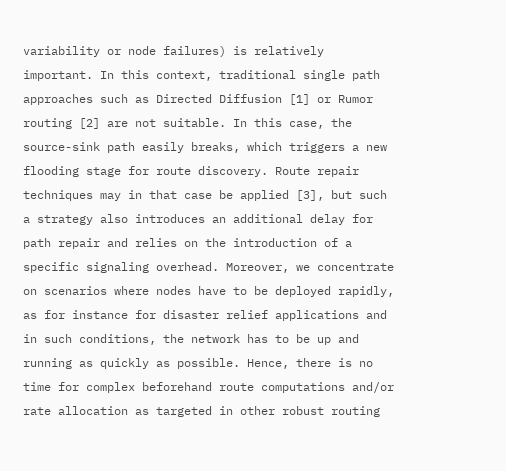variability or node failures) is relatively important. In this context, traditional single path approaches such as Directed Diffusion [1] or Rumor routing [2] are not suitable. In this case, the source-sink path easily breaks, which triggers a new flooding stage for route discovery. Route repair techniques may in that case be applied [3], but such a strategy also introduces an additional delay for path repair and relies on the introduction of a specific signaling overhead. Moreover, we concentrate on scenarios where nodes have to be deployed rapidly, as for instance for disaster relief applications and in such conditions, the network has to be up and running as quickly as possible. Hence, there is no time for complex beforehand route computations and/or rate allocation as targeted in other robust routing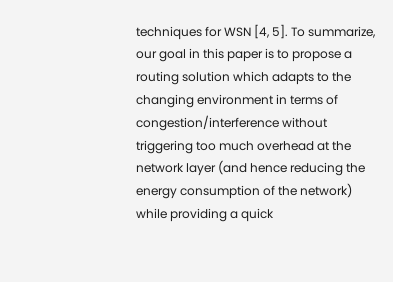techniques for WSN [4, 5]. To summarize, our goal in this paper is to propose a routing solution which adapts to the changing environment in terms of congestion/interference without triggering too much overhead at the network layer (and hence reducing the energy consumption of the network) while providing a quick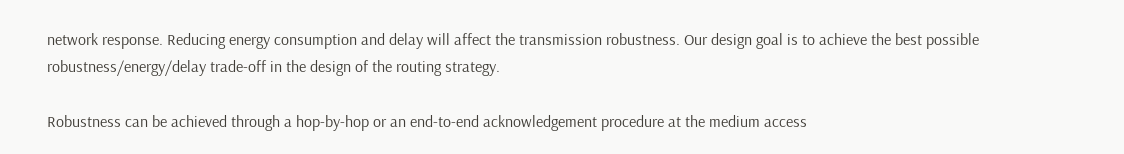network response. Reducing energy consumption and delay will affect the transmission robustness. Our design goal is to achieve the best possible robustness/energy/delay trade-off in the design of the routing strategy.

Robustness can be achieved through a hop-by-hop or an end-to-end acknowledgement procedure at the medium access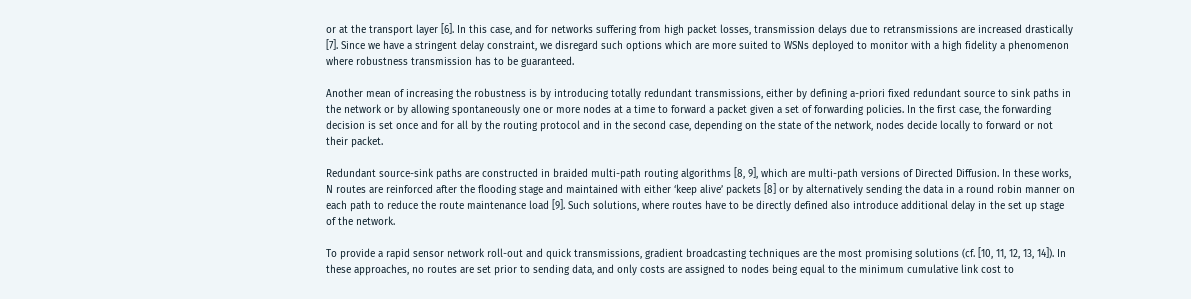or at the transport layer [6]. In this case, and for networks suffering from high packet losses, transmission delays due to retransmissions are increased drastically [7]. Since we have a stringent delay constraint, we disregard such options which are more suited to WSNs deployed to monitor with a high fidelity a phenomenon where robustness transmission has to be guaranteed.

Another mean of increasing the robustness is by introducing totally redundant transmissions, either by defining a-priori fixed redundant source to sink paths in the network or by allowing spontaneously one or more nodes at a time to forward a packet given a set of forwarding policies. In the first case, the forwarding decision is set once and for all by the routing protocol and in the second case, depending on the state of the network, nodes decide locally to forward or not their packet.

Redundant source-sink paths are constructed in braided multi-path routing algorithms [8, 9], which are multi-path versions of Directed Diffusion. In these works, N routes are reinforced after the flooding stage and maintained with either ‘keep alive’ packets [8] or by alternatively sending the data in a round robin manner on each path to reduce the route maintenance load [9]. Such solutions, where routes have to be directly defined also introduce additional delay in the set up stage of the network.

To provide a rapid sensor network roll-out and quick transmissions, gradient broadcasting techniques are the most promising solutions (cf. [10, 11, 12, 13, 14]). In these approaches, no routes are set prior to sending data, and only costs are assigned to nodes being equal to the minimum cumulative link cost to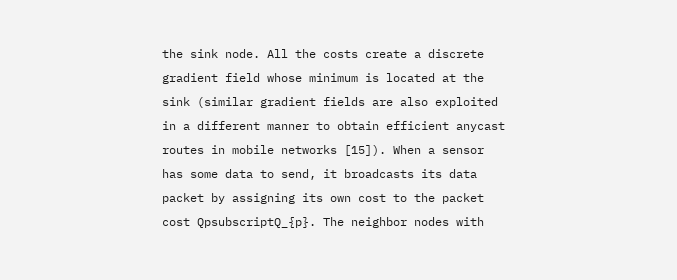the sink node. All the costs create a discrete gradient field whose minimum is located at the sink (similar gradient fields are also exploited in a different manner to obtain efficient anycast routes in mobile networks [15]). When a sensor has some data to send, it broadcasts its data packet by assigning its own cost to the packet cost QpsubscriptQ_{p}. The neighbor nodes with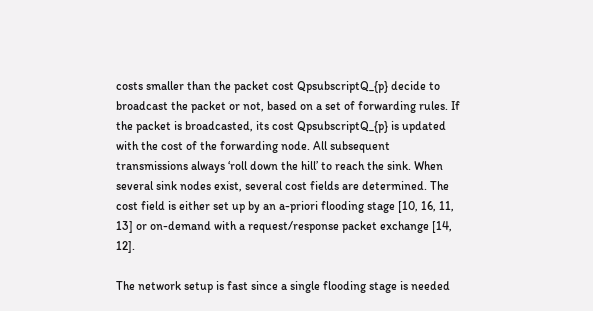costs smaller than the packet cost QpsubscriptQ_{p} decide to broadcast the packet or not, based on a set of forwarding rules. If the packet is broadcasted, its cost QpsubscriptQ_{p} is updated with the cost of the forwarding node. All subsequent transmissions always ‘roll down the hill’ to reach the sink. When several sink nodes exist, several cost fields are determined. The cost field is either set up by an a-priori flooding stage [10, 16, 11, 13] or on-demand with a request/response packet exchange [14, 12].

The network setup is fast since a single flooding stage is needed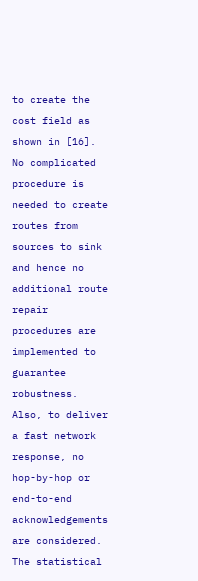to create the cost field as shown in [16]. No complicated procedure is needed to create routes from sources to sink and hence no additional route repair procedures are implemented to guarantee robustness. Also, to deliver a fast network response, no hop-by-hop or end-to-end acknowledgements are considered. The statistical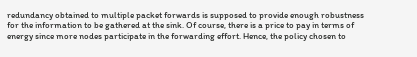redundancy obtained to multiple packet forwards is supposed to provide enough robustness for the information to be gathered at the sink. Of course, there is a price to pay in terms of energy since more nodes participate in the forwarding effort. Hence, the policy chosen to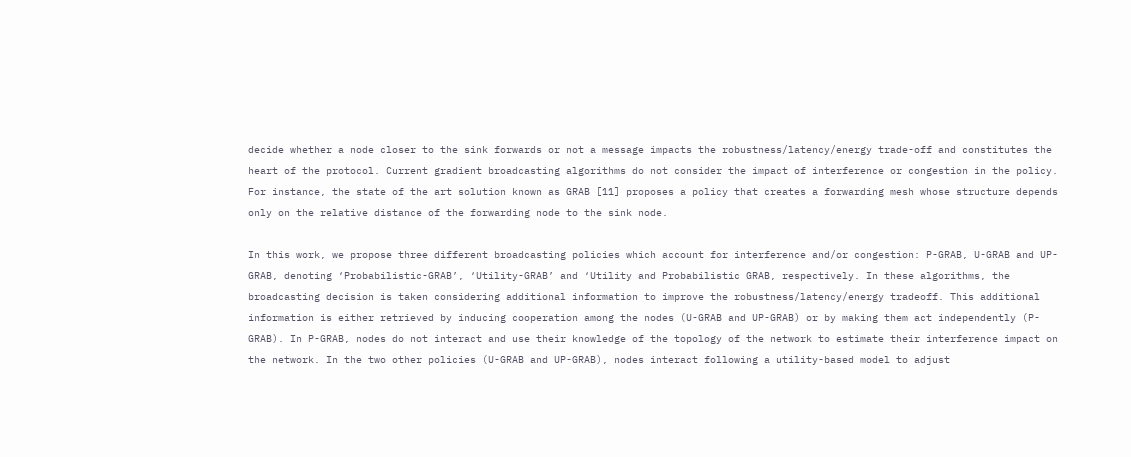decide whether a node closer to the sink forwards or not a message impacts the robustness/latency/energy trade-off and constitutes the heart of the protocol. Current gradient broadcasting algorithms do not consider the impact of interference or congestion in the policy. For instance, the state of the art solution known as GRAB [11] proposes a policy that creates a forwarding mesh whose structure depends only on the relative distance of the forwarding node to the sink node.

In this work, we propose three different broadcasting policies which account for interference and/or congestion: P-GRAB, U-GRAB and UP-GRAB, denoting ‘Probabilistic-GRAB’, ‘Utility-GRAB’ and ‘Utility and Probabilistic GRAB, respectively. In these algorithms, the broadcasting decision is taken considering additional information to improve the robustness/latency/energy tradeoff. This additional information is either retrieved by inducing cooperation among the nodes (U-GRAB and UP-GRAB) or by making them act independently (P-GRAB). In P-GRAB, nodes do not interact and use their knowledge of the topology of the network to estimate their interference impact on the network. In the two other policies (U-GRAB and UP-GRAB), nodes interact following a utility-based model to adjust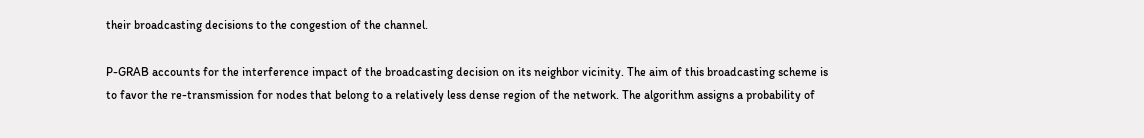their broadcasting decisions to the congestion of the channel.

P-GRAB accounts for the interference impact of the broadcasting decision on its neighbor vicinity. The aim of this broadcasting scheme is to favor the re-transmission for nodes that belong to a relatively less dense region of the network. The algorithm assigns a probability of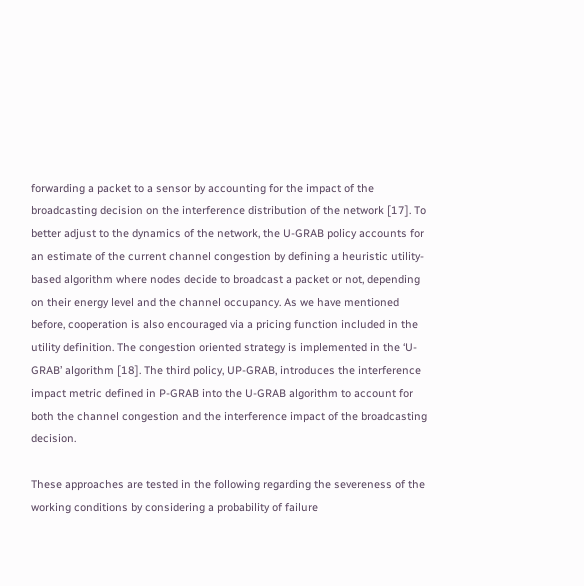forwarding a packet to a sensor by accounting for the impact of the broadcasting decision on the interference distribution of the network [17]. To better adjust to the dynamics of the network, the U-GRAB policy accounts for an estimate of the current channel congestion by defining a heuristic utility-based algorithm where nodes decide to broadcast a packet or not, depending on their energy level and the channel occupancy. As we have mentioned before, cooperation is also encouraged via a pricing function included in the utility definition. The congestion oriented strategy is implemented in the ‘U-GRAB’ algorithm [18]. The third policy, UP-GRAB, introduces the interference impact metric defined in P-GRAB into the U-GRAB algorithm to account for both the channel congestion and the interference impact of the broadcasting decision.

These approaches are tested in the following regarding the severeness of the working conditions by considering a probability of failure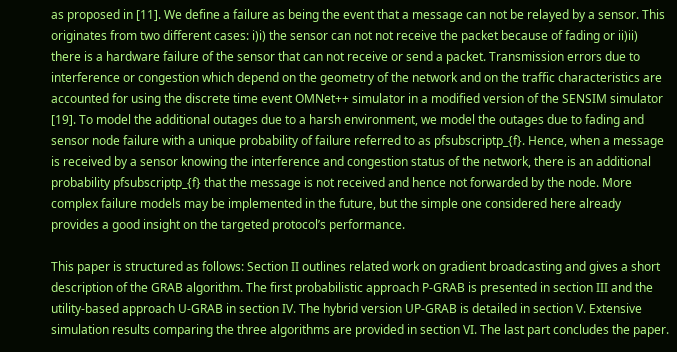as proposed in [11]. We define a failure as being the event that a message can not be relayed by a sensor. This originates from two different cases: i)i) the sensor can not not receive the packet because of fading or ii)ii) there is a hardware failure of the sensor that can not receive or send a packet. Transmission errors due to interference or congestion which depend on the geometry of the network and on the traffic characteristics are accounted for using the discrete time event OMNet++ simulator in a modified version of the SENSIM simulator [19]. To model the additional outages due to a harsh environment, we model the outages due to fading and sensor node failure with a unique probability of failure referred to as pfsubscriptp_{f}. Hence, when a message is received by a sensor knowing the interference and congestion status of the network, there is an additional probability pfsubscriptp_{f} that the message is not received and hence not forwarded by the node. More complex failure models may be implemented in the future, but the simple one considered here already provides a good insight on the targeted protocol’s performance.

This paper is structured as follows: Section II outlines related work on gradient broadcasting and gives a short description of the GRAB algorithm. The first probabilistic approach P-GRAB is presented in section III and the utility-based approach U-GRAB in section IV. The hybrid version UP-GRAB is detailed in section V. Extensive simulation results comparing the three algorithms are provided in section VI. The last part concludes the paper.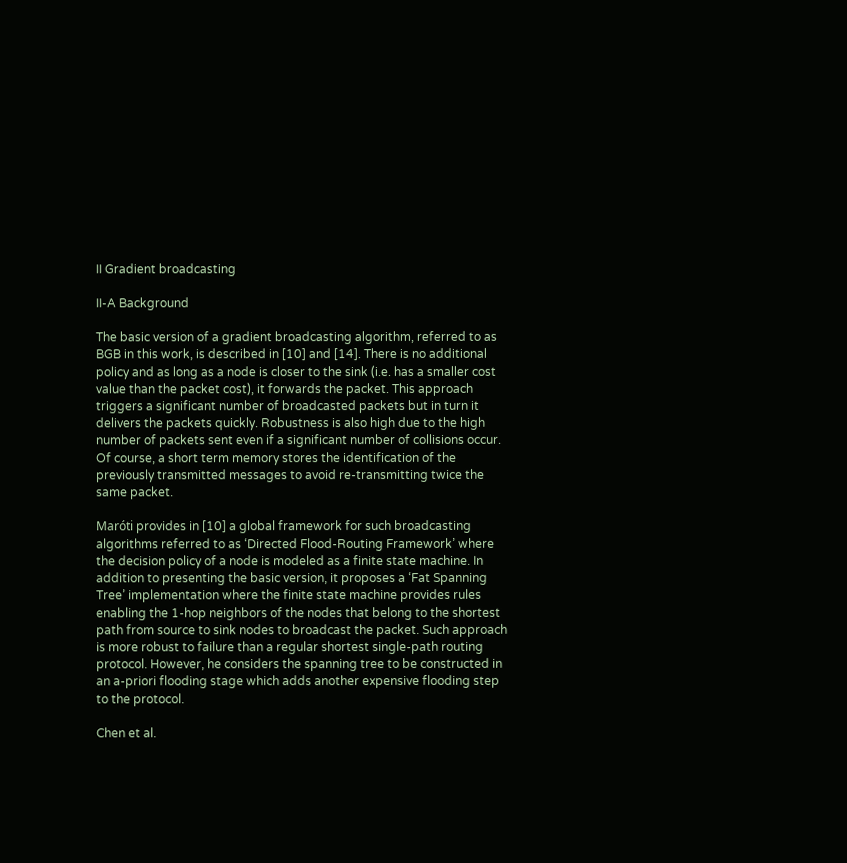II Gradient broadcasting

II-A Background

The basic version of a gradient broadcasting algorithm, referred to as BGB in this work, is described in [10] and [14]. There is no additional policy and as long as a node is closer to the sink (i.e. has a smaller cost value than the packet cost), it forwards the packet. This approach triggers a significant number of broadcasted packets but in turn it delivers the packets quickly. Robustness is also high due to the high number of packets sent even if a significant number of collisions occur. Of course, a short term memory stores the identification of the previously transmitted messages to avoid re-transmitting twice the same packet.

Maróti provides in [10] a global framework for such broadcasting algorithms referred to as ‘Directed Flood-Routing Framework’ where the decision policy of a node is modeled as a finite state machine. In addition to presenting the basic version, it proposes a ‘Fat Spanning Tree’ implementation where the finite state machine provides rules enabling the 1-hop neighbors of the nodes that belong to the shortest path from source to sink nodes to broadcast the packet. Such approach is more robust to failure than a regular shortest single-path routing protocol. However, he considers the spanning tree to be constructed in an a-priori flooding stage which adds another expensive flooding step to the protocol.

Chen et al.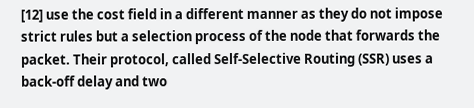[12] use the cost field in a different manner as they do not impose strict rules but a selection process of the node that forwards the packet. Their protocol, called Self-Selective Routing (SSR) uses a back-off delay and two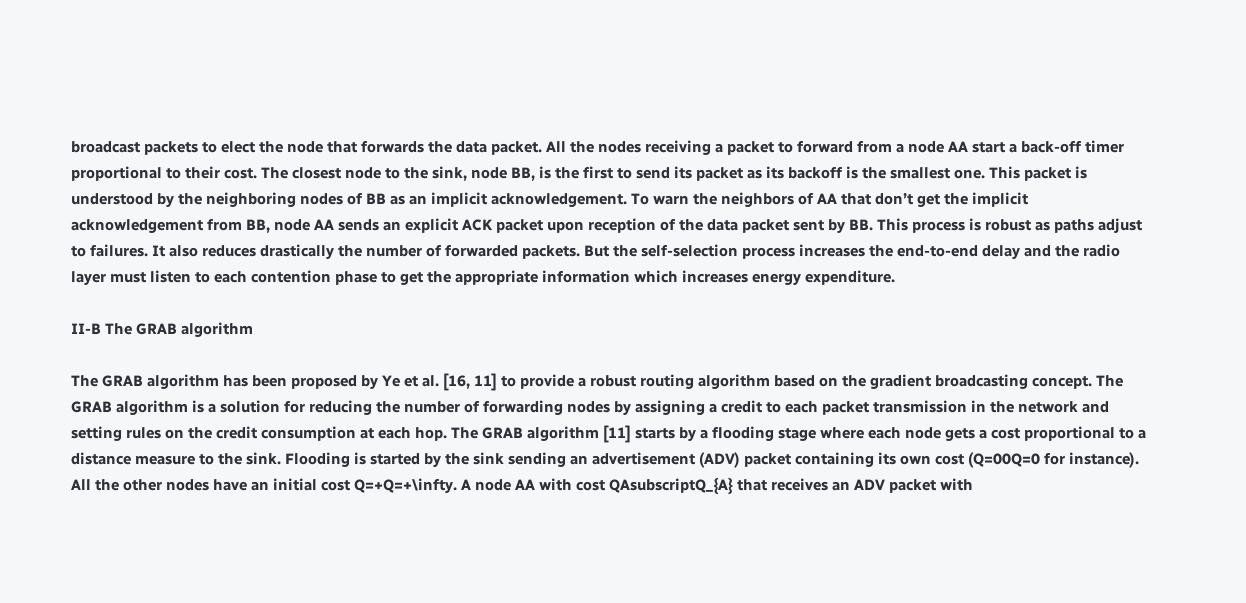broadcast packets to elect the node that forwards the data packet. All the nodes receiving a packet to forward from a node AA start a back-off timer proportional to their cost. The closest node to the sink, node BB, is the first to send its packet as its backoff is the smallest one. This packet is understood by the neighboring nodes of BB as an implicit acknowledgement. To warn the neighbors of AA that don’t get the implicit acknowledgement from BB, node AA sends an explicit ACK packet upon reception of the data packet sent by BB. This process is robust as paths adjust to failures. It also reduces drastically the number of forwarded packets. But the self-selection process increases the end-to-end delay and the radio layer must listen to each contention phase to get the appropriate information which increases energy expenditure.

II-B The GRAB algorithm

The GRAB algorithm has been proposed by Ye et al. [16, 11] to provide a robust routing algorithm based on the gradient broadcasting concept. The GRAB algorithm is a solution for reducing the number of forwarding nodes by assigning a credit to each packet transmission in the network and setting rules on the credit consumption at each hop. The GRAB algorithm [11] starts by a flooding stage where each node gets a cost proportional to a distance measure to the sink. Flooding is started by the sink sending an advertisement (ADV) packet containing its own cost (Q=00Q=0 for instance). All the other nodes have an initial cost Q=+Q=+\infty. A node AA with cost QAsubscriptQ_{A} that receives an ADV packet with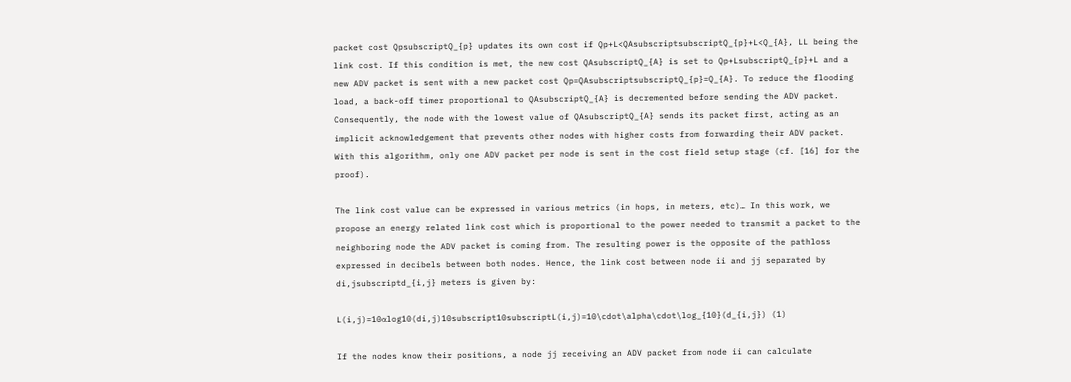packet cost QpsubscriptQ_{p} updates its own cost if Qp+L<QAsubscriptsubscriptQ_{p}+L<Q_{A}, LL being the link cost. If this condition is met, the new cost QAsubscriptQ_{A} is set to Qp+LsubscriptQ_{p}+L and a new ADV packet is sent with a new packet cost Qp=QAsubscriptsubscriptQ_{p}=Q_{A}. To reduce the flooding load, a back-off timer proportional to QAsubscriptQ_{A} is decremented before sending the ADV packet. Consequently, the node with the lowest value of QAsubscriptQ_{A} sends its packet first, acting as an implicit acknowledgement that prevents other nodes with higher costs from forwarding their ADV packet. With this algorithm, only one ADV packet per node is sent in the cost field setup stage (cf. [16] for the proof).

The link cost value can be expressed in various metrics (in hops, in meters, etc)… In this work, we propose an energy related link cost which is proportional to the power needed to transmit a packet to the neighboring node the ADV packet is coming from. The resulting power is the opposite of the pathloss expressed in decibels between both nodes. Hence, the link cost between node ii and jj separated by di,jsubscriptd_{i,j} meters is given by:

L(i,j)=10αlog10(di,j)10subscript10subscriptL(i,j)=10\cdot\alpha\cdot\log_{10}(d_{i,j}) (1)

If the nodes know their positions, a node jj receiving an ADV packet from node ii can calculate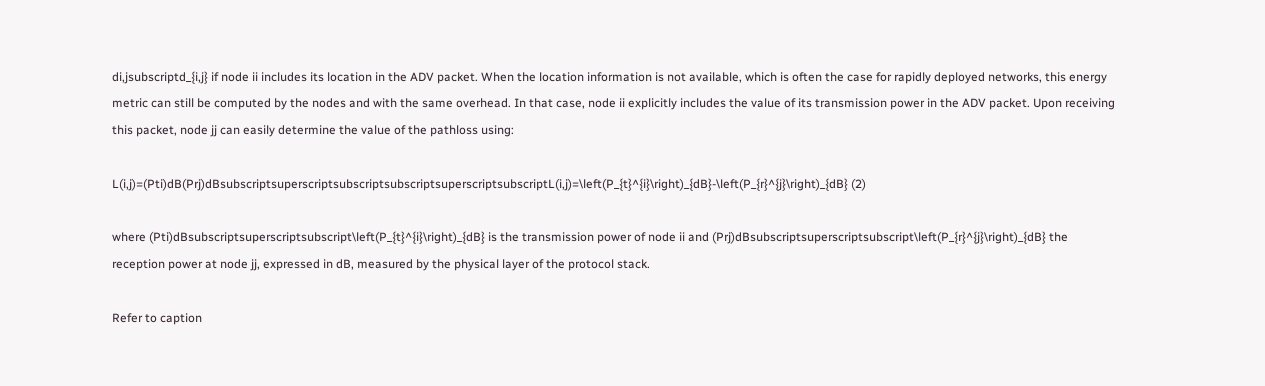di,jsubscriptd_{i,j} if node ii includes its location in the ADV packet. When the location information is not available, which is often the case for rapidly deployed networks, this energy metric can still be computed by the nodes and with the same overhead. In that case, node ii explicitly includes the value of its transmission power in the ADV packet. Upon receiving this packet, node jj can easily determine the value of the pathloss using:

L(i,j)=(Pti)dB(Prj)dBsubscriptsuperscriptsubscriptsubscriptsuperscriptsubscriptL(i,j)=\left(P_{t}^{i}\right)_{dB}-\left(P_{r}^{j}\right)_{dB} (2)

where (Pti)dBsubscriptsuperscriptsubscript\left(P_{t}^{i}\right)_{dB} is the transmission power of node ii and (Prj)dBsubscriptsuperscriptsubscript\left(P_{r}^{j}\right)_{dB} the reception power at node jj, expressed in dB, measured by the physical layer of the protocol stack.

Refer to caption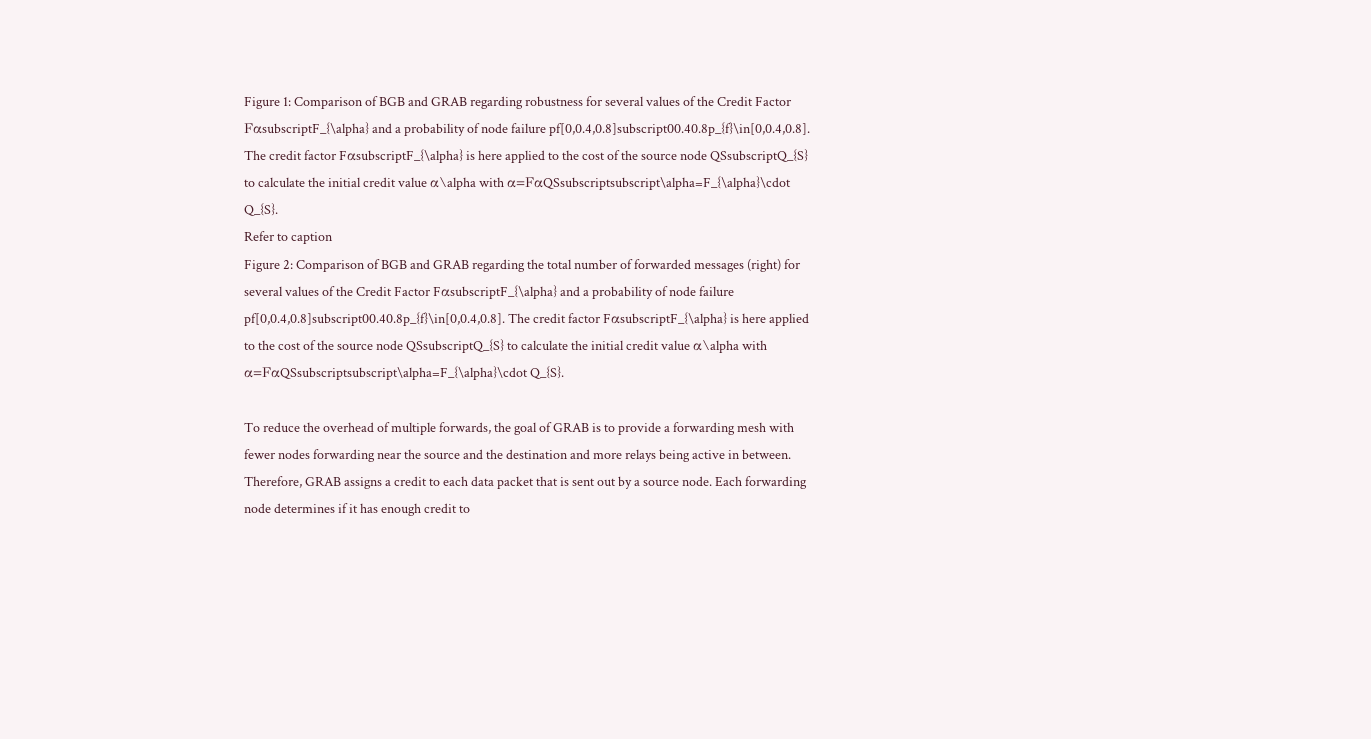Figure 1: Comparison of BGB and GRAB regarding robustness for several values of the Credit Factor FαsubscriptF_{\alpha} and a probability of node failure pf[0,0.4,0.8]subscript00.40.8p_{f}\in[0,0.4,0.8]. The credit factor FαsubscriptF_{\alpha} is here applied to the cost of the source node QSsubscriptQ_{S} to calculate the initial credit value α\alpha with α=FαQSsubscriptsubscript\alpha=F_{\alpha}\cdot Q_{S}.
Refer to caption
Figure 2: Comparison of BGB and GRAB regarding the total number of forwarded messages (right) for several values of the Credit Factor FαsubscriptF_{\alpha} and a probability of node failure pf[0,0.4,0.8]subscript00.40.8p_{f}\in[0,0.4,0.8]. The credit factor FαsubscriptF_{\alpha} is here applied to the cost of the source node QSsubscriptQ_{S} to calculate the initial credit value α\alpha with α=FαQSsubscriptsubscript\alpha=F_{\alpha}\cdot Q_{S}.

To reduce the overhead of multiple forwards, the goal of GRAB is to provide a forwarding mesh with fewer nodes forwarding near the source and the destination and more relays being active in between. Therefore, GRAB assigns a credit to each data packet that is sent out by a source node. Each forwarding node determines if it has enough credit to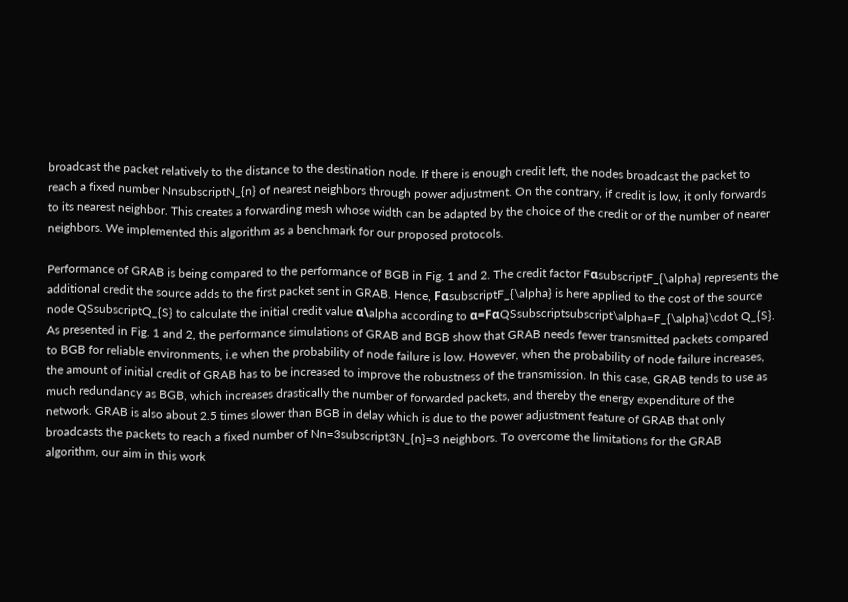broadcast the packet relatively to the distance to the destination node. If there is enough credit left, the nodes broadcast the packet to reach a fixed number NnsubscriptN_{n} of nearest neighbors through power adjustment. On the contrary, if credit is low, it only forwards to its nearest neighbor. This creates a forwarding mesh whose width can be adapted by the choice of the credit or of the number of nearer neighbors. We implemented this algorithm as a benchmark for our proposed protocols.

Performance of GRAB is being compared to the performance of BGB in Fig. 1 and 2. The credit factor FαsubscriptF_{\alpha} represents the additional credit the source adds to the first packet sent in GRAB. Hence, FαsubscriptF_{\alpha} is here applied to the cost of the source node QSsubscriptQ_{S} to calculate the initial credit value α\alpha according to α=FαQSsubscriptsubscript\alpha=F_{\alpha}\cdot Q_{S}. As presented in Fig. 1 and 2, the performance simulations of GRAB and BGB show that GRAB needs fewer transmitted packets compared to BGB for reliable environments, i.e when the probability of node failure is low. However, when the probability of node failure increases, the amount of initial credit of GRAB has to be increased to improve the robustness of the transmission. In this case, GRAB tends to use as much redundancy as BGB, which increases drastically the number of forwarded packets, and thereby the energy expenditure of the network. GRAB is also about 2.5 times slower than BGB in delay which is due to the power adjustment feature of GRAB that only broadcasts the packets to reach a fixed number of Nn=3subscript3N_{n}=3 neighbors. To overcome the limitations for the GRAB algorithm, our aim in this work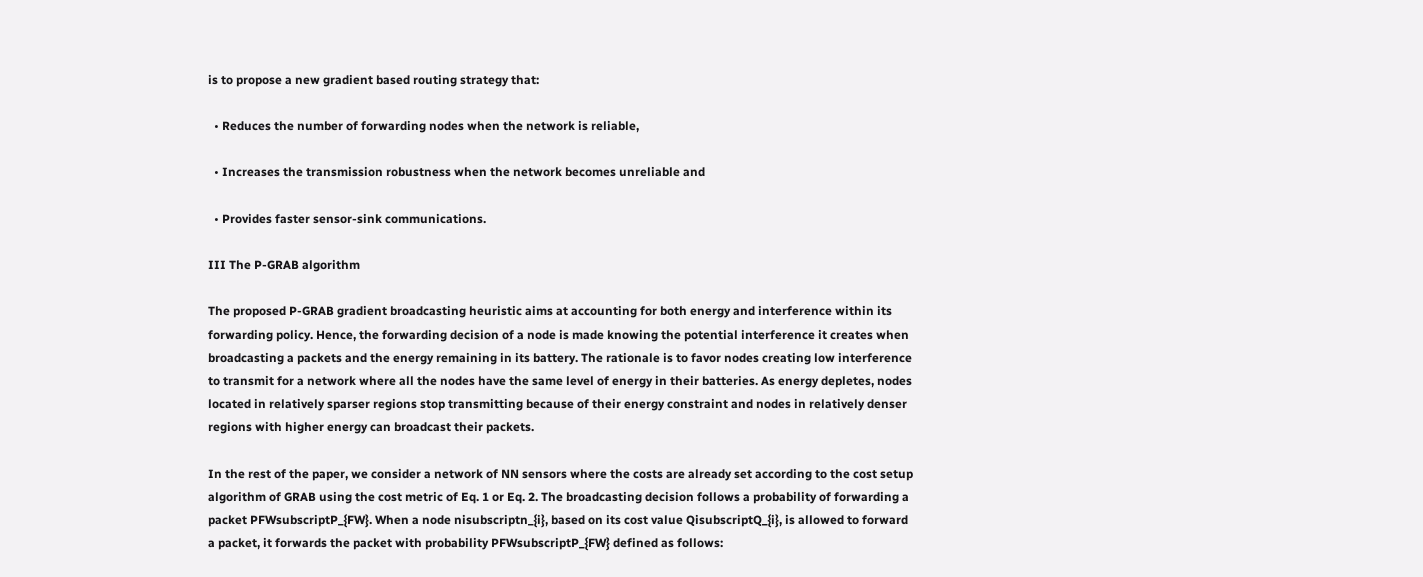is to propose a new gradient based routing strategy that:

  • Reduces the number of forwarding nodes when the network is reliable,

  • Increases the transmission robustness when the network becomes unreliable and

  • Provides faster sensor-sink communications.

III The P-GRAB algorithm

The proposed P-GRAB gradient broadcasting heuristic aims at accounting for both energy and interference within its forwarding policy. Hence, the forwarding decision of a node is made knowing the potential interference it creates when broadcasting a packets and the energy remaining in its battery. The rationale is to favor nodes creating low interference to transmit for a network where all the nodes have the same level of energy in their batteries. As energy depletes, nodes located in relatively sparser regions stop transmitting because of their energy constraint and nodes in relatively denser regions with higher energy can broadcast their packets.

In the rest of the paper, we consider a network of NN sensors where the costs are already set according to the cost setup algorithm of GRAB using the cost metric of Eq. 1 or Eq. 2. The broadcasting decision follows a probability of forwarding a packet PFWsubscriptP_{FW}. When a node nisubscriptn_{i}, based on its cost value QisubscriptQ_{i}, is allowed to forward a packet, it forwards the packet with probability PFWsubscriptP_{FW} defined as follows: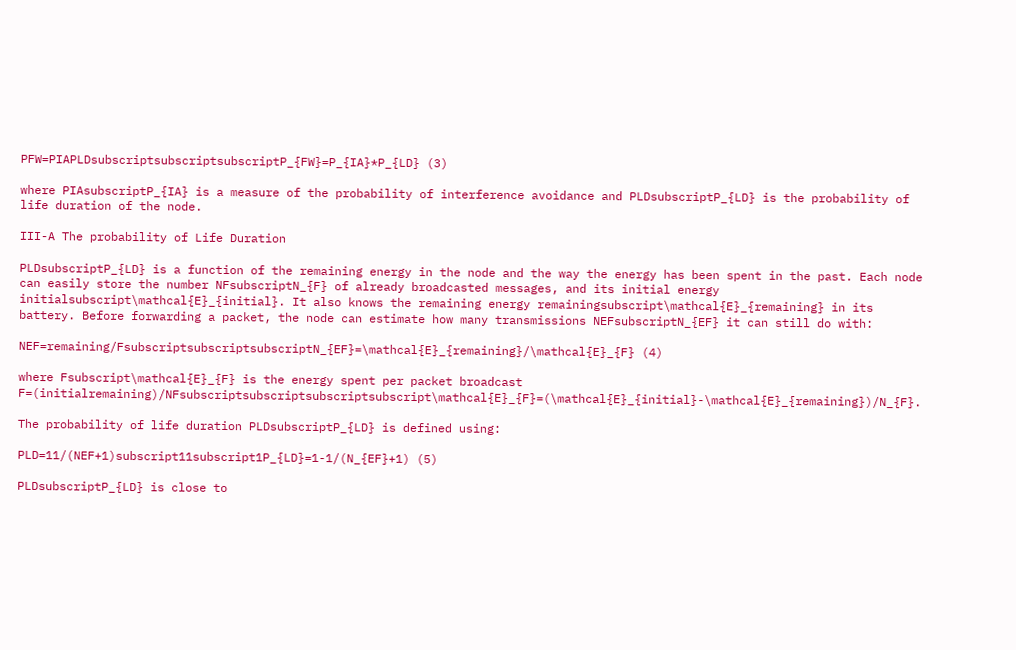PFW=PIAPLDsubscriptsubscriptsubscriptP_{FW}=P_{IA}*P_{LD} (3)

where PIAsubscriptP_{IA} is a measure of the probability of interference avoidance and PLDsubscriptP_{LD} is the probability of life duration of the node.

III-A The probability of Life Duration

PLDsubscriptP_{LD} is a function of the remaining energy in the node and the way the energy has been spent in the past. Each node can easily store the number NFsubscriptN_{F} of already broadcasted messages, and its initial energy initialsubscript\mathcal{E}_{initial}. It also knows the remaining energy remainingsubscript\mathcal{E}_{remaining} in its battery. Before forwarding a packet, the node can estimate how many transmissions NEFsubscriptN_{EF} it can still do with:

NEF=remaining/FsubscriptsubscriptsubscriptN_{EF}=\mathcal{E}_{remaining}/\mathcal{E}_{F} (4)

where Fsubscript\mathcal{E}_{F} is the energy spent per packet broadcast F=(initialremaining)/NFsubscriptsubscriptsubscriptsubscript\mathcal{E}_{F}=(\mathcal{E}_{initial}-\mathcal{E}_{remaining})/N_{F}.

The probability of life duration PLDsubscriptP_{LD} is defined using:

PLD=11/(NEF+1)subscript11subscript1P_{LD}=1-1/(N_{EF}+1) (5)

PLDsubscriptP_{LD} is close to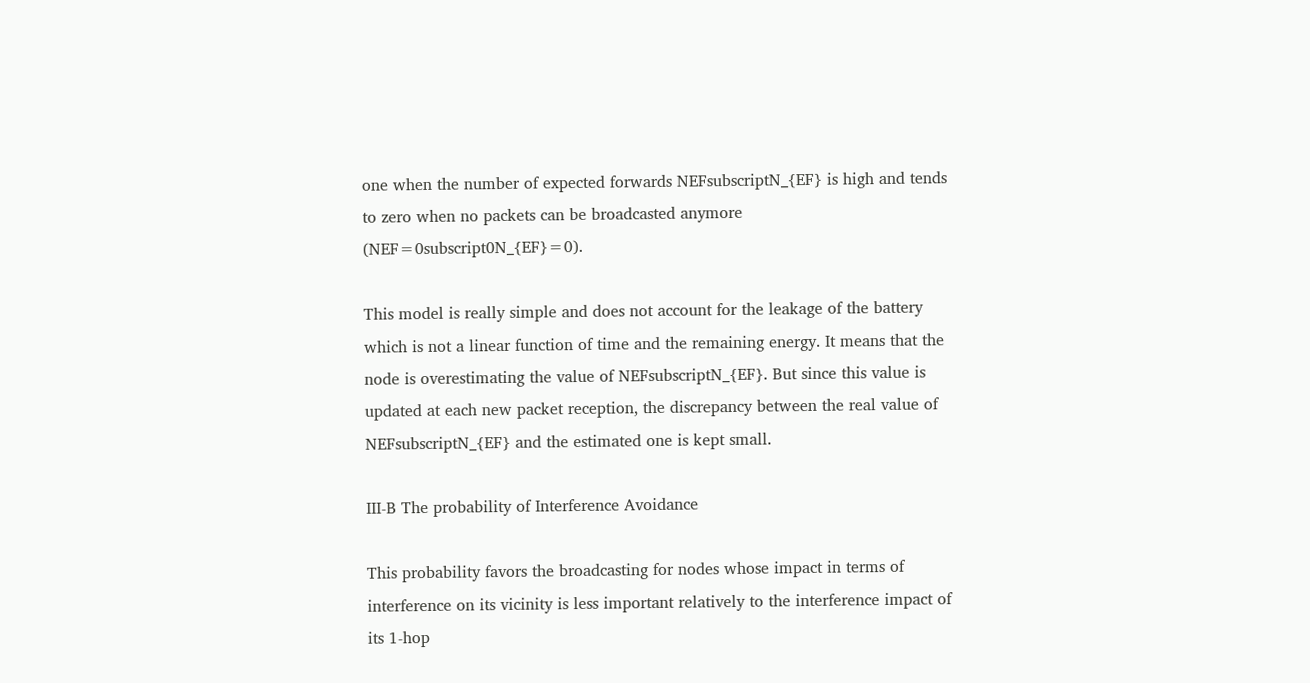one when the number of expected forwards NEFsubscriptN_{EF} is high and tends to zero when no packets can be broadcasted anymore (NEF=0subscript0N_{EF}=0).

This model is really simple and does not account for the leakage of the battery which is not a linear function of time and the remaining energy. It means that the node is overestimating the value of NEFsubscriptN_{EF}. But since this value is updated at each new packet reception, the discrepancy between the real value of NEFsubscriptN_{EF} and the estimated one is kept small.

III-B The probability of Interference Avoidance

This probability favors the broadcasting for nodes whose impact in terms of interference on its vicinity is less important relatively to the interference impact of its 1-hop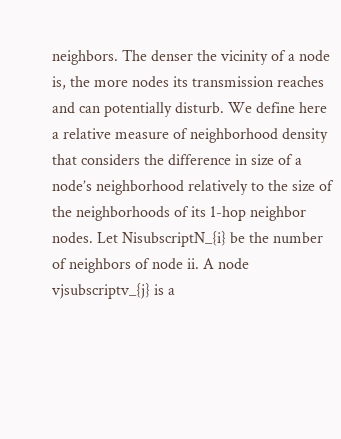neighbors. The denser the vicinity of a node is, the more nodes its transmission reaches and can potentially disturb. We define here a relative measure of neighborhood density that considers the difference in size of a node’s neighborhood relatively to the size of the neighborhoods of its 1-hop neighbor nodes. Let NisubscriptN_{i} be the number of neighbors of node ii. A node vjsubscriptv_{j} is a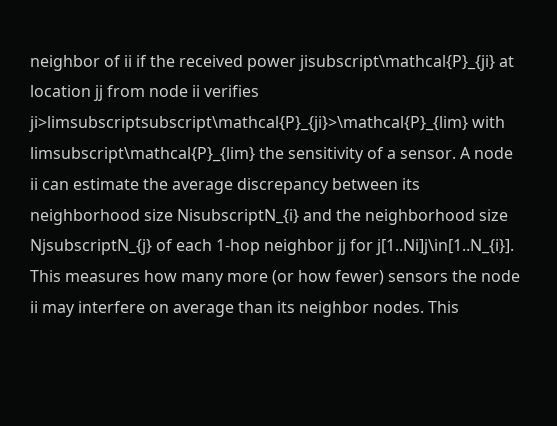neighbor of ii if the received power jisubscript\mathcal{P}_{ji} at location jj from node ii verifies ji>limsubscriptsubscript\mathcal{P}_{ji}>\mathcal{P}_{lim} with limsubscript\mathcal{P}_{lim} the sensitivity of a sensor. A node ii can estimate the average discrepancy between its neighborhood size NisubscriptN_{i} and the neighborhood size NjsubscriptN_{j} of each 1-hop neighbor jj for j[1..Ni]j\in[1..N_{i}]. This measures how many more (or how fewer) sensors the node ii may interfere on average than its neighbor nodes. This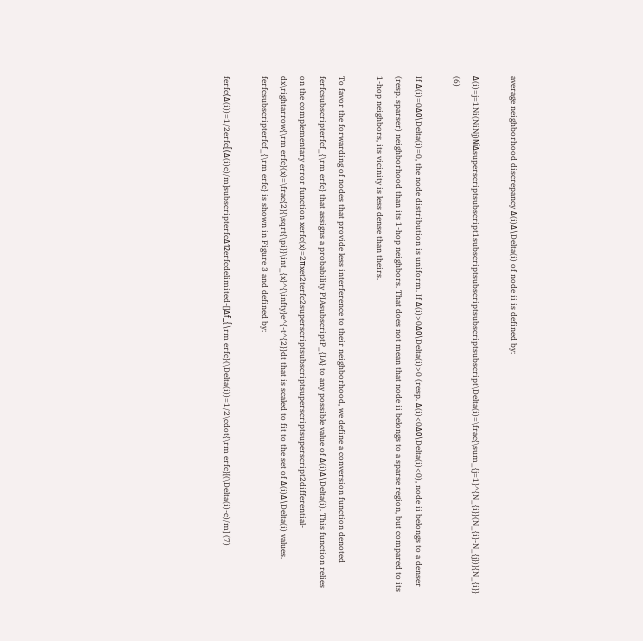average neighborhood discrepancy Δ(i)Δ\Delta(i) of node ii is defined by:

Δ(i)=j=1Ni(NiNj)NiΔsuperscriptsubscript1subscriptsubscriptsubscriptsubscript\Delta(i)=\frac{\sum_{j=1}^{N_{i}}(N_{i}-N_{j})}{N_{i}} (6)

If Δ(i)=0Δ0\Delta(i)=0, the node distribution is uniform. If Δ(i)>0Δ0\Delta(i)>0 (resp. Δ(i)<0Δ0\Delta(i)<0), node ii belongs to a denser (resp. sparser) neighborhood than its 1-hop neighbors. That does not mean that node ii belongs to a sparse region, but compared to its 1-hop neighbors, its vicinity is less dense than theirs.

To favor the forwarding of nodes that provide less interference to their neighborhood, we define a conversion function denoted ferfcsubscripterfcf_{\rm erfc} that assigns a probability PIAsubscriptP_{IA} to any possible value of Δ(i)Δ\Delta(i). This function relies on the complementary error function xerfc(x)=2πxet2terfc2superscriptsubscriptsuperscriptsuperscript2differential-dx\rightarrow{\rm erfc}(x)=\frac{2}{\sqrt{\pi}}\int_{x}^{\infty}e^{-t^{2}}dt that is scaled to fit to the set of Δ(i)Δ\Delta(i) values. ferfcsubscripterfcf_{\rm erfc} is shown in Figure 3 and defined by:

ferfc(Δ(i))=1/2erfc[(Δ(i)c)/m]subscripterfcΔ12erfcdelimited-[]Δf_{\rm erfc}(\Delta(i))=1/2\cdot{\rm erfc}[(\Delta(i)-c)/m] (7)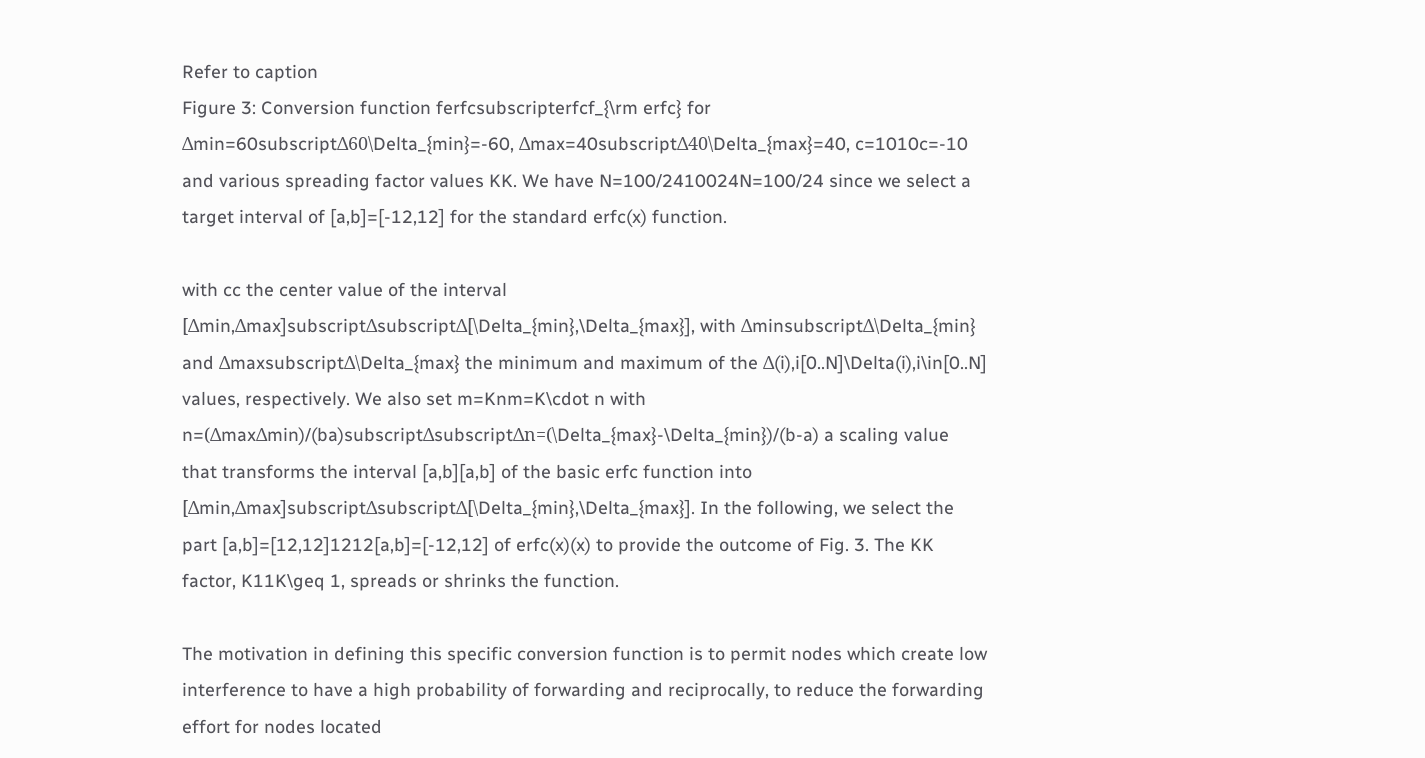Refer to caption
Figure 3: Conversion function ferfcsubscripterfcf_{\rm erfc} for Δmin=60subscriptΔ60\Delta_{min}=-60, Δmax=40subscriptΔ40\Delta_{max}=40, c=1010c=-10 and various spreading factor values KK. We have N=100/2410024N=100/24 since we select a target interval of [a,b]=[-12,12] for the standard erfc(x) function.

with cc the center value of the interval [Δmin,Δmax]subscriptΔsubscriptΔ[\Delta_{min},\Delta_{max}], with ΔminsubscriptΔ\Delta_{min} and ΔmaxsubscriptΔ\Delta_{max} the minimum and maximum of the Δ(i),i[0..N]\Delta(i),i\in[0..N] values, respectively. We also set m=Knm=K\cdot n with n=(ΔmaxΔmin)/(ba)subscriptΔsubscriptΔn=(\Delta_{max}-\Delta_{min})/(b-a) a scaling value that transforms the interval [a,b][a,b] of the basic erfc function into [Δmin,Δmax]subscriptΔsubscriptΔ[\Delta_{min},\Delta_{max}]. In the following, we select the part [a,b]=[12,12]1212[a,b]=[-12,12] of erfc(x)(x) to provide the outcome of Fig. 3. The KK factor, K11K\geq 1, spreads or shrinks the function.

The motivation in defining this specific conversion function is to permit nodes which create low interference to have a high probability of forwarding and reciprocally, to reduce the forwarding effort for nodes located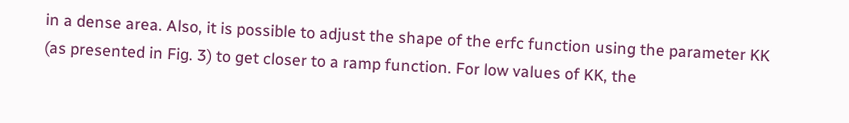in a dense area. Also, it is possible to adjust the shape of the erfc function using the parameter KK (as presented in Fig. 3) to get closer to a ramp function. For low values of KK, the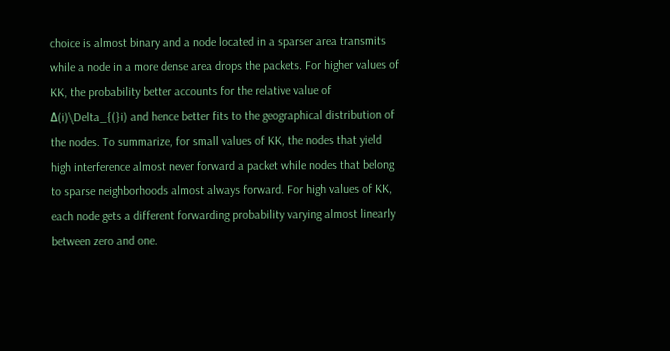choice is almost binary and a node located in a sparser area transmits while a node in a more dense area drops the packets. For higher values of KK, the probability better accounts for the relative value of Δ(i)\Delta_{(}i) and hence better fits to the geographical distribution of the nodes. To summarize, for small values of KK, the nodes that yield high interference almost never forward a packet while nodes that belong to sparse neighborhoods almost always forward. For high values of KK, each node gets a different forwarding probability varying almost linearly between zero and one.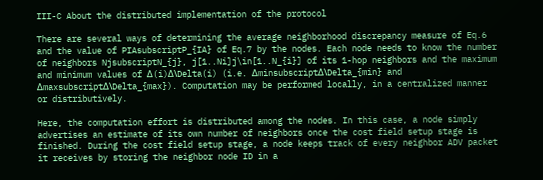III-C About the distributed implementation of the protocol

There are several ways of determining the average neighborhood discrepancy measure of Eq.6 and the value of PIAsubscriptP_{IA} of Eq.7 by the nodes. Each node needs to know the number of neighbors NjsubscriptN_{j}, j[1..Ni]j\in[1..N_{i}] of its 1-hop neighbors and the maximum and minimum values of Δ(i)Δ\Delta(i) (i.e. ΔminsubscriptΔ\Delta_{min} and ΔmaxsubscriptΔ\Delta_{max}). Computation may be performed locally, in a centralized manner or distributively.

Here, the computation effort is distributed among the nodes. In this case, a node simply advertises an estimate of its own number of neighbors once the cost field setup stage is finished. During the cost field setup stage, a node keeps track of every neighbor ADV packet it receives by storing the neighbor node ID in a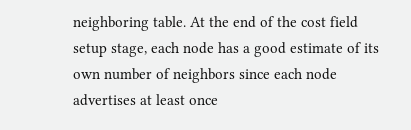neighboring table. At the end of the cost field setup stage, each node has a good estimate of its own number of neighbors since each node advertises at least once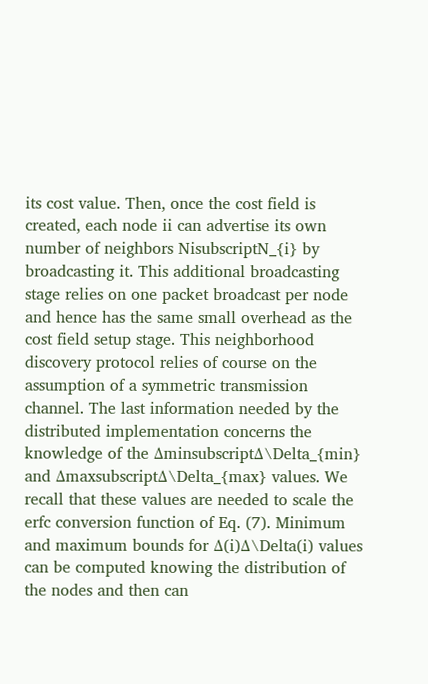its cost value. Then, once the cost field is created, each node ii can advertise its own number of neighbors NisubscriptN_{i} by broadcasting it. This additional broadcasting stage relies on one packet broadcast per node and hence has the same small overhead as the cost field setup stage. This neighborhood discovery protocol relies of course on the assumption of a symmetric transmission channel. The last information needed by the distributed implementation concerns the knowledge of the ΔminsubscriptΔ\Delta_{min} and ΔmaxsubscriptΔ\Delta_{max} values. We recall that these values are needed to scale the erfc conversion function of Eq. (7). Minimum and maximum bounds for Δ(i)Δ\Delta(i) values can be computed knowing the distribution of the nodes and then can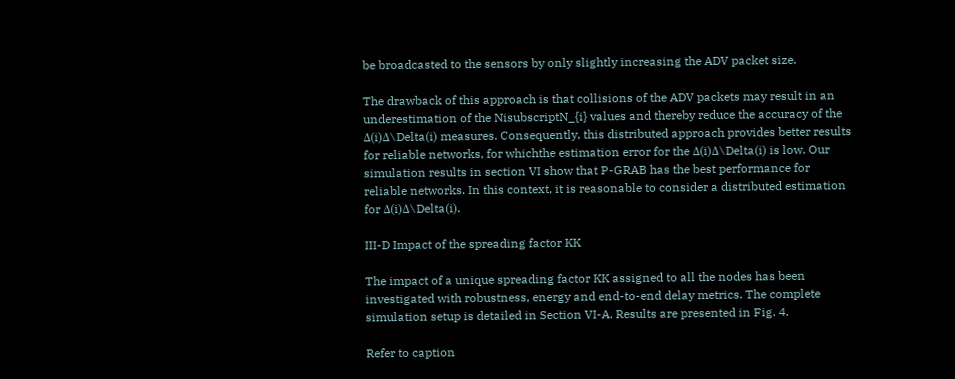be broadcasted to the sensors by only slightly increasing the ADV packet size.

The drawback of this approach is that collisions of the ADV packets may result in an underestimation of the NisubscriptN_{i} values and thereby reduce the accuracy of the Δ(i)Δ\Delta(i) measures. Consequently, this distributed approach provides better results for reliable networks, for whichthe estimation error for the Δ(i)Δ\Delta(i) is low. Our simulation results in section VI show that P-GRAB has the best performance for reliable networks. In this context, it is reasonable to consider a distributed estimation for Δ(i)Δ\Delta(i).

III-D Impact of the spreading factor KK

The impact of a unique spreading factor KK assigned to all the nodes has been investigated with robustness, energy and end-to-end delay metrics. The complete simulation setup is detailed in Section VI-A. Results are presented in Fig. 4.

Refer to caption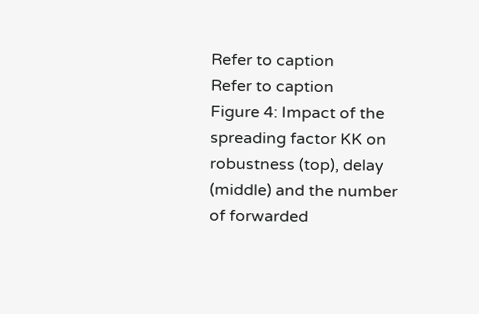Refer to caption
Refer to caption
Figure 4: Impact of the spreading factor KK on robustness (top), delay (middle) and the number of forwarded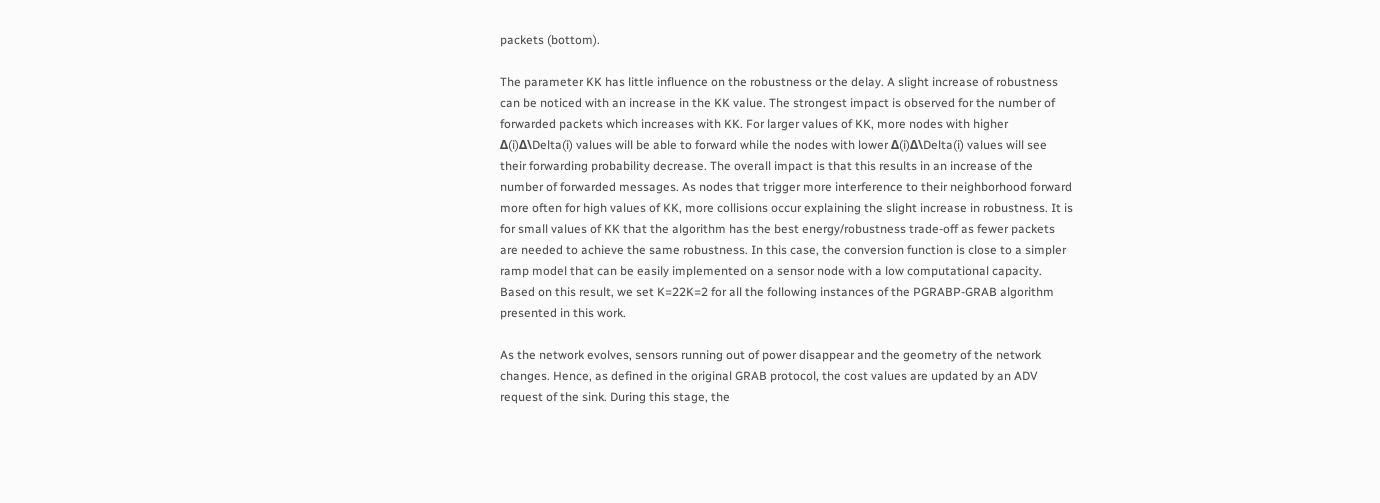packets (bottom).

The parameter KK has little influence on the robustness or the delay. A slight increase of robustness can be noticed with an increase in the KK value. The strongest impact is observed for the number of forwarded packets which increases with KK. For larger values of KK, more nodes with higher Δ(i)Δ\Delta(i) values will be able to forward while the nodes with lower Δ(i)Δ\Delta(i) values will see their forwarding probability decrease. The overall impact is that this results in an increase of the number of forwarded messages. As nodes that trigger more interference to their neighborhood forward more often for high values of KK, more collisions occur explaining the slight increase in robustness. It is for small values of KK that the algorithm has the best energy/robustness trade-off as fewer packets are needed to achieve the same robustness. In this case, the conversion function is close to a simpler ramp model that can be easily implemented on a sensor node with a low computational capacity. Based on this result, we set K=22K=2 for all the following instances of the PGRABP-GRAB algorithm presented in this work.

As the network evolves, sensors running out of power disappear and the geometry of the network changes. Hence, as defined in the original GRAB protocol, the cost values are updated by an ADV request of the sink. During this stage, the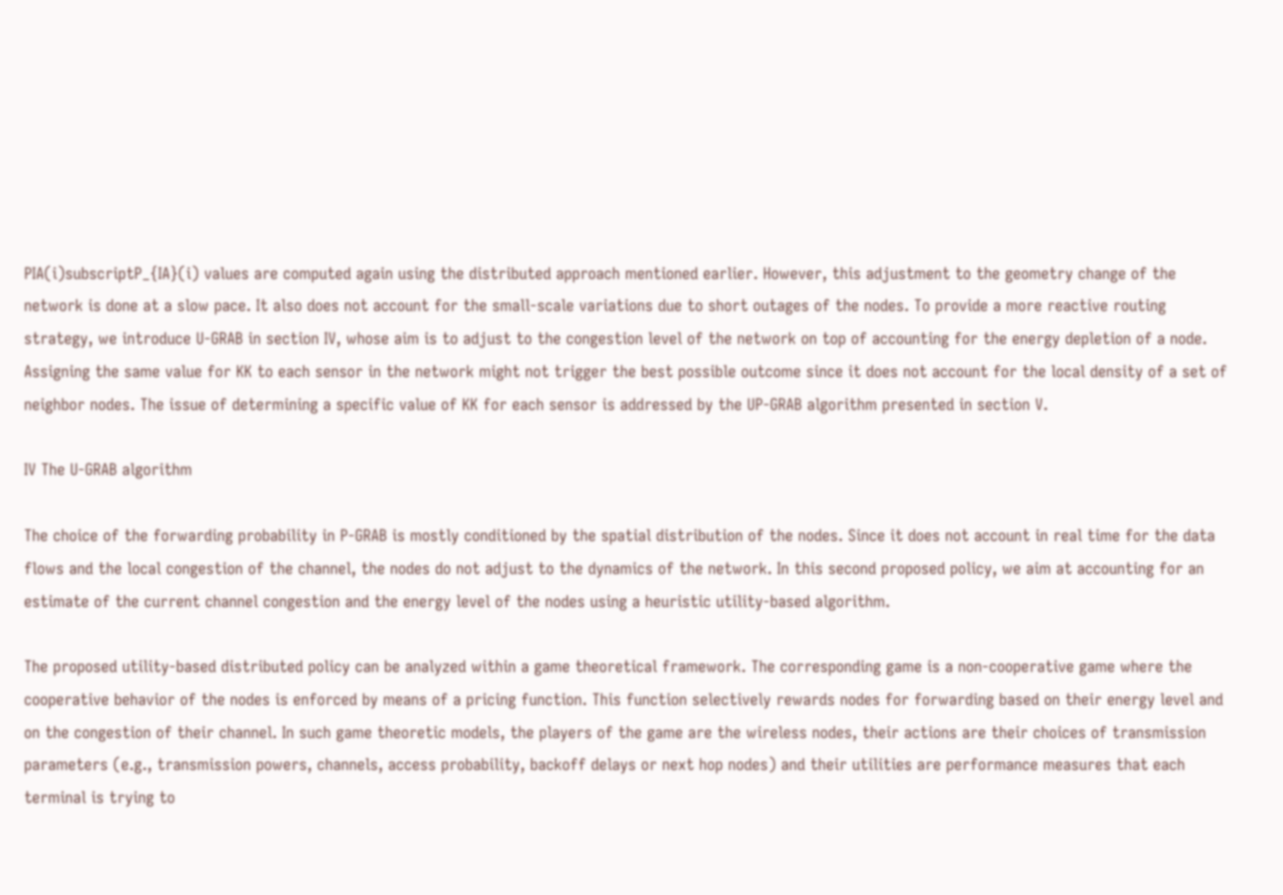PIA(i)subscriptP_{IA}(i) values are computed again using the distributed approach mentioned earlier. However, this adjustment to the geometry change of the network is done at a slow pace. It also does not account for the small-scale variations due to short outages of the nodes. To provide a more reactive routing strategy, we introduce U-GRAB in section IV, whose aim is to adjust to the congestion level of the network on top of accounting for the energy depletion of a node. Assigning the same value for KK to each sensor in the network might not trigger the best possible outcome since it does not account for the local density of a set of neighbor nodes. The issue of determining a specific value of KK for each sensor is addressed by the UP-GRAB algorithm presented in section V.

IV The U-GRAB algorithm

The choice of the forwarding probability in P-GRAB is mostly conditioned by the spatial distribution of the nodes. Since it does not account in real time for the data flows and the local congestion of the channel, the nodes do not adjust to the dynamics of the network. In this second proposed policy, we aim at accounting for an estimate of the current channel congestion and the energy level of the nodes using a heuristic utility-based algorithm.

The proposed utility-based distributed policy can be analyzed within a game theoretical framework. The corresponding game is a non-cooperative game where the cooperative behavior of the nodes is enforced by means of a pricing function. This function selectively rewards nodes for forwarding based on their energy level and on the congestion of their channel. In such game theoretic models, the players of the game are the wireless nodes, their actions are their choices of transmission parameters (e.g., transmission powers, channels, access probability, backoff delays or next hop nodes) and their utilities are performance measures that each terminal is trying to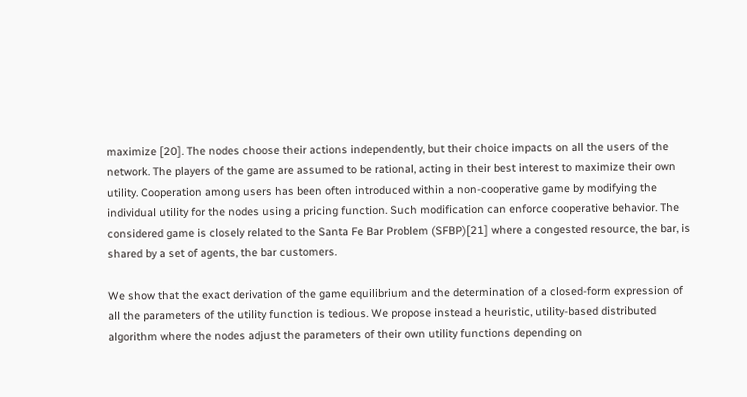maximize [20]. The nodes choose their actions independently, but their choice impacts on all the users of the network. The players of the game are assumed to be rational, acting in their best interest to maximize their own utility. Cooperation among users has been often introduced within a non-cooperative game by modifying the individual utility for the nodes using a pricing function. Such modification can enforce cooperative behavior. The considered game is closely related to the Santa Fe Bar Problem (SFBP)[21] where a congested resource, the bar, is shared by a set of agents, the bar customers.

We show that the exact derivation of the game equilibrium and the determination of a closed-form expression of all the parameters of the utility function is tedious. We propose instead a heuristic, utility-based distributed algorithm where the nodes adjust the parameters of their own utility functions depending on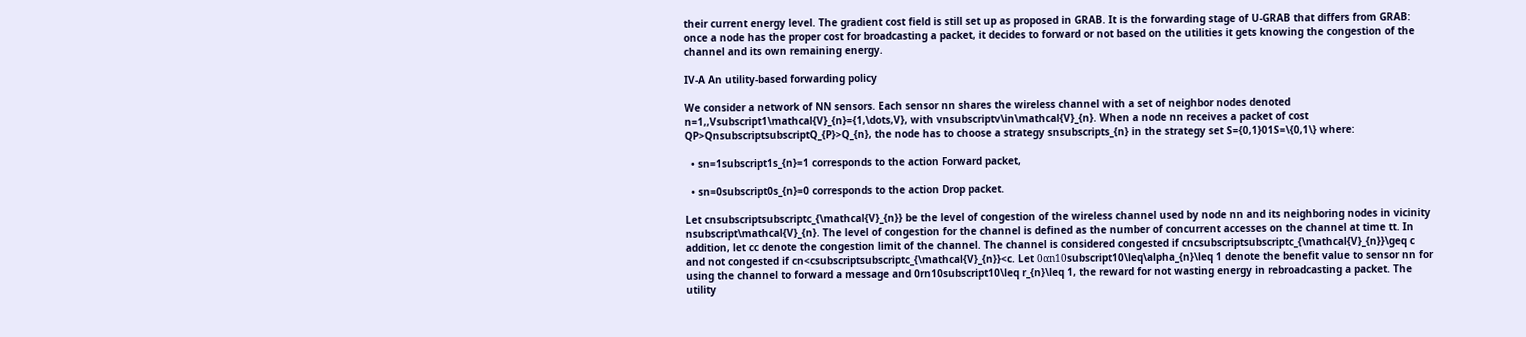their current energy level. The gradient cost field is still set up as proposed in GRAB. It is the forwarding stage of U-GRAB that differs from GRAB: once a node has the proper cost for broadcasting a packet, it decides to forward or not based on the utilities it gets knowing the congestion of the channel and its own remaining energy.

IV-A An utility-based forwarding policy

We consider a network of NN sensors. Each sensor nn shares the wireless channel with a set of neighbor nodes denoted n=1,,Vsubscript1\mathcal{V}_{n}={1,\dots,V}, with vnsubscriptv\in\mathcal{V}_{n}. When a node nn receives a packet of cost QP>QnsubscriptsubscriptQ_{P}>Q_{n}, the node has to choose a strategy snsubscripts_{n} in the strategy set S={0,1}01S=\{0,1\} where:

  • sn=1subscript1s_{n}=1 corresponds to the action Forward packet,

  • sn=0subscript0s_{n}=0 corresponds to the action Drop packet.

Let cnsubscriptsubscriptc_{\mathcal{V}_{n}} be the level of congestion of the wireless channel used by node nn and its neighboring nodes in vicinity nsubscript\mathcal{V}_{n}. The level of congestion for the channel is defined as the number of concurrent accesses on the channel at time tt. In addition, let cc denote the congestion limit of the channel. The channel is considered congested if cncsubscriptsubscriptc_{\mathcal{V}_{n}}\geq c and not congested if cn<csubscriptsubscriptc_{\mathcal{V}_{n}}<c. Let 0αn10subscript10\leq\alpha_{n}\leq 1 denote the benefit value to sensor nn for using the channel to forward a message and 0rn10subscript10\leq r_{n}\leq 1, the reward for not wasting energy in rebroadcasting a packet. The utility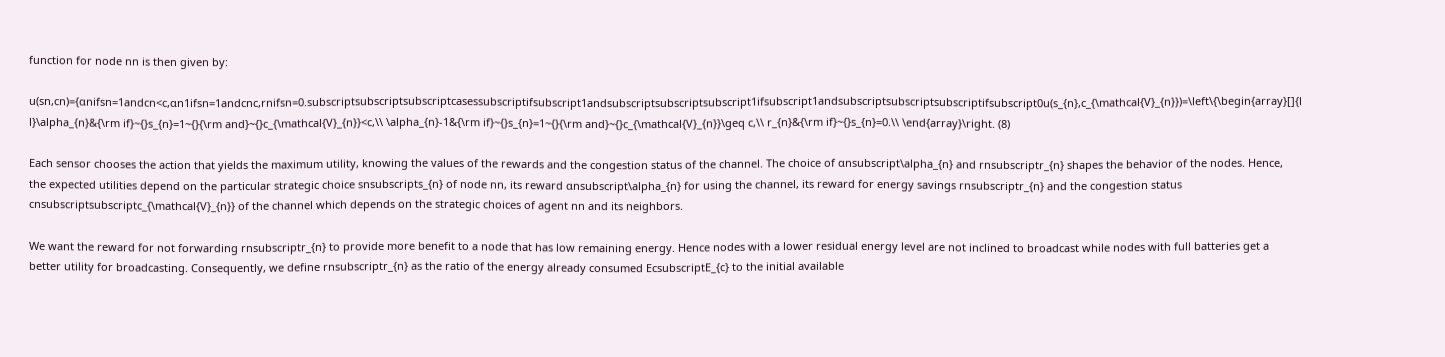function for node nn is then given by:

u(sn,cn)={αnifsn=1andcn<c,αn1ifsn=1andcnc,rnifsn=0.subscriptsubscriptsubscriptcasessubscriptifsubscript1andsubscriptsubscriptsubscript1ifsubscript1andsubscriptsubscriptsubscriptifsubscript0u(s_{n},c_{\mathcal{V}_{n}})=\left\{\begin{array}[]{l l}\alpha_{n}&{\rm if}~{}s_{n}=1~{}{\rm and}~{}c_{\mathcal{V}_{n}}<c,\\ \alpha_{n}-1&{\rm if}~{}s_{n}=1~{}{\rm and}~{}c_{\mathcal{V}_{n}}\geq c,\\ r_{n}&{\rm if}~{}s_{n}=0.\\ \end{array}\right. (8)

Each sensor chooses the action that yields the maximum utility, knowing the values of the rewards and the congestion status of the channel. The choice of αnsubscript\alpha_{n} and rnsubscriptr_{n} shapes the behavior of the nodes. Hence, the expected utilities depend on the particular strategic choice snsubscripts_{n} of node nn, its reward αnsubscript\alpha_{n} for using the channel, its reward for energy savings rnsubscriptr_{n} and the congestion status cnsubscriptsubscriptc_{\mathcal{V}_{n}} of the channel which depends on the strategic choices of agent nn and its neighbors.

We want the reward for not forwarding rnsubscriptr_{n} to provide more benefit to a node that has low remaining energy. Hence nodes with a lower residual energy level are not inclined to broadcast while nodes with full batteries get a better utility for broadcasting. Consequently, we define rnsubscriptr_{n} as the ratio of the energy already consumed EcsubscriptE_{c} to the initial available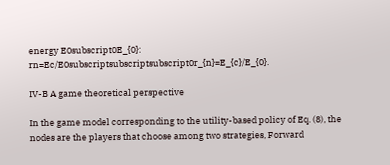energy E0subscript0E_{0}: rn=Ec/E0subscriptsubscriptsubscript0r_{n}=E_{c}/E_{0}.

IV-B A game theoretical perspective

In the game model corresponding to the utility-based policy of Eq. (8), the nodes are the players that choose among two strategies, Forward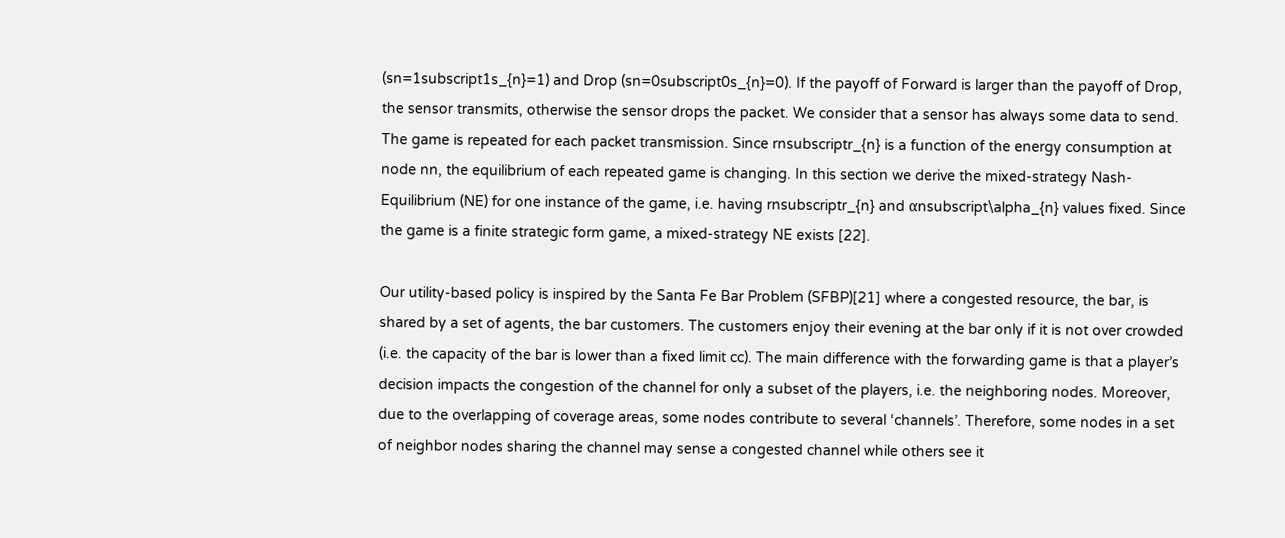(sn=1subscript1s_{n}=1) and Drop (sn=0subscript0s_{n}=0). If the payoff of Forward is larger than the payoff of Drop, the sensor transmits, otherwise the sensor drops the packet. We consider that a sensor has always some data to send. The game is repeated for each packet transmission. Since rnsubscriptr_{n} is a function of the energy consumption at node nn, the equilibrium of each repeated game is changing. In this section we derive the mixed-strategy Nash-Equilibrium (NE) for one instance of the game, i.e. having rnsubscriptr_{n} and αnsubscript\alpha_{n} values fixed. Since the game is a finite strategic form game, a mixed-strategy NE exists [22].

Our utility-based policy is inspired by the Santa Fe Bar Problem (SFBP)[21] where a congested resource, the bar, is shared by a set of agents, the bar customers. The customers enjoy their evening at the bar only if it is not over crowded (i.e. the capacity of the bar is lower than a fixed limit cc). The main difference with the forwarding game is that a player’s decision impacts the congestion of the channel for only a subset of the players, i.e. the neighboring nodes. Moreover, due to the overlapping of coverage areas, some nodes contribute to several ‘channels’. Therefore, some nodes in a set of neighbor nodes sharing the channel may sense a congested channel while others see it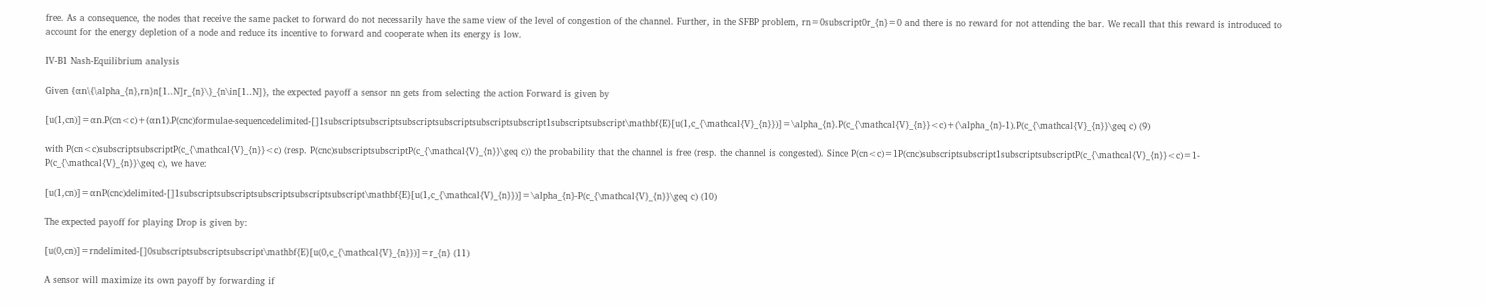free. As a consequence, the nodes that receive the same packet to forward do not necessarily have the same view of the level of congestion of the channel. Further, in the SFBP problem, rn=0subscript0r_{n}=0 and there is no reward for not attending the bar. We recall that this reward is introduced to account for the energy depletion of a node and reduce its incentive to forward and cooperate when its energy is low.

IV-B1 Nash-Equilibrium analysis

Given {αn\{\alpha_{n},rn}n[1..N]r_{n}\}_{n\in[1..N]}, the expected payoff a sensor nn gets from selecting the action Forward is given by

[u(1,cn)]=αn.P(cn<c)+(αn1).P(cnc)formulae-sequencedelimited-[]1subscriptsubscriptsubscriptsubscriptsubscriptsubscript1subscriptsubscript\mathbf{E}[u(1,c_{\mathcal{V}_{n}})]=\alpha_{n}.P(c_{\mathcal{V}_{n}}<c)+(\alpha_{n}-1).P(c_{\mathcal{V}_{n}}\geq c) (9)

with P(cn<c)subscriptsubscriptP(c_{\mathcal{V}_{n}}<c) (resp. P(cnc)subscriptsubscriptP(c_{\mathcal{V}_{n}}\geq c)) the probability that the channel is free (resp. the channel is congested). Since P(cn<c)=1P(cnc)subscriptsubscript1subscriptsubscriptP(c_{\mathcal{V}_{n}}<c)=1-P(c_{\mathcal{V}_{n}}\geq c), we have:

[u(1,cn)]=αnP(cnc)delimited-[]1subscriptsubscriptsubscriptsubscriptsubscript\mathbf{E}[u(1,c_{\mathcal{V}_{n}})]=\alpha_{n}-P(c_{\mathcal{V}_{n}}\geq c) (10)

The expected payoff for playing Drop is given by:

[u(0,cn)]=rndelimited-[]0subscriptsubscriptsubscript\mathbf{E}[u(0,c_{\mathcal{V}_{n}})]=r_{n} (11)

A sensor will maximize its own payoff by forwarding if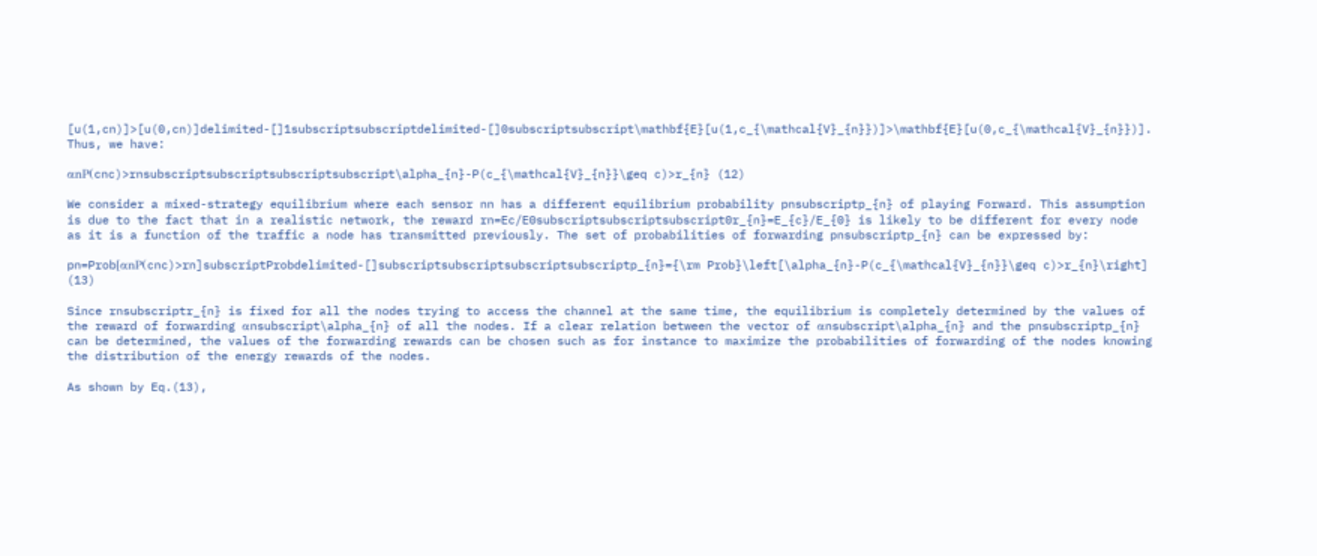[u(1,cn)]>[u(0,cn)]delimited-[]1subscriptsubscriptdelimited-[]0subscriptsubscript\mathbf{E}[u(1,c_{\mathcal{V}_{n}})]>\mathbf{E}[u(0,c_{\mathcal{V}_{n}})]. Thus, we have:

αnP(cnc)>rnsubscriptsubscriptsubscriptsubscript\alpha_{n}-P(c_{\mathcal{V}_{n}}\geq c)>r_{n} (12)

We consider a mixed-strategy equilibrium where each sensor nn has a different equilibrium probability pnsubscriptp_{n} of playing Forward. This assumption is due to the fact that in a realistic network, the reward rn=Ec/E0subscriptsubscriptsubscript0r_{n}=E_{c}/E_{0} is likely to be different for every node as it is a function of the traffic a node has transmitted previously. The set of probabilities of forwarding pnsubscriptp_{n} can be expressed by:

pn=Prob[αnP(cnc)>rn]subscriptProbdelimited-[]subscriptsubscriptsubscriptsubscriptp_{n}={\rm Prob}\left[\alpha_{n}-P(c_{\mathcal{V}_{n}}\geq c)>r_{n}\right] (13)

Since rnsubscriptr_{n} is fixed for all the nodes trying to access the channel at the same time, the equilibrium is completely determined by the values of the reward of forwarding αnsubscript\alpha_{n} of all the nodes. If a clear relation between the vector of αnsubscript\alpha_{n} and the pnsubscriptp_{n} can be determined, the values of the forwarding rewards can be chosen such as for instance to maximize the probabilities of forwarding of the nodes knowing the distribution of the energy rewards of the nodes.

As shown by Eq.(13),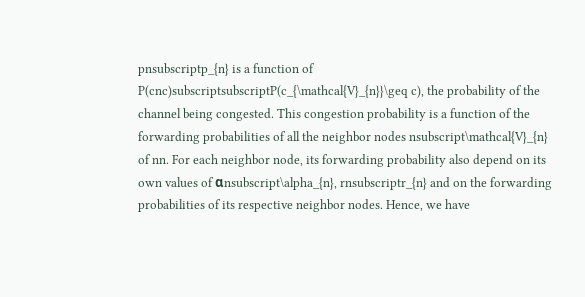pnsubscriptp_{n} is a function of P(cnc)subscriptsubscriptP(c_{\mathcal{V}_{n}}\geq c), the probability of the channel being congested. This congestion probability is a function of the forwarding probabilities of all the neighbor nodes nsubscript\mathcal{V}_{n} of nn. For each neighbor node, its forwarding probability also depend on its own values of αnsubscript\alpha_{n}, rnsubscriptr_{n} and on the forwarding probabilities of its respective neighbor nodes. Hence, we have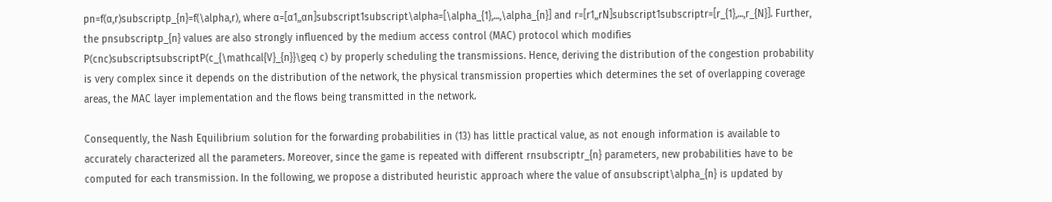pn=f(α,r)subscriptp_{n}=f(\alpha,r), where α=[α1,,αn]subscript1subscript\alpha=[\alpha_{1},...,\alpha_{n}] and r=[r1,,rN]subscript1subscriptr=[r_{1},...,r_{N}]. Further, the pnsubscriptp_{n} values are also strongly influenced by the medium access control (MAC) protocol which modifies P(cnc)subscriptsubscriptP(c_{\mathcal{V}_{n}}\geq c) by properly scheduling the transmissions. Hence, deriving the distribution of the congestion probability is very complex since it depends on the distribution of the network, the physical transmission properties which determines the set of overlapping coverage areas, the MAC layer implementation and the flows being transmitted in the network.

Consequently, the Nash Equilibrium solution for the forwarding probabilities in (13) has little practical value, as not enough information is available to accurately characterized all the parameters. Moreover, since the game is repeated with different rnsubscriptr_{n} parameters, new probabilities have to be computed for each transmission. In the following, we propose a distributed heuristic approach where the value of αnsubscript\alpha_{n} is updated by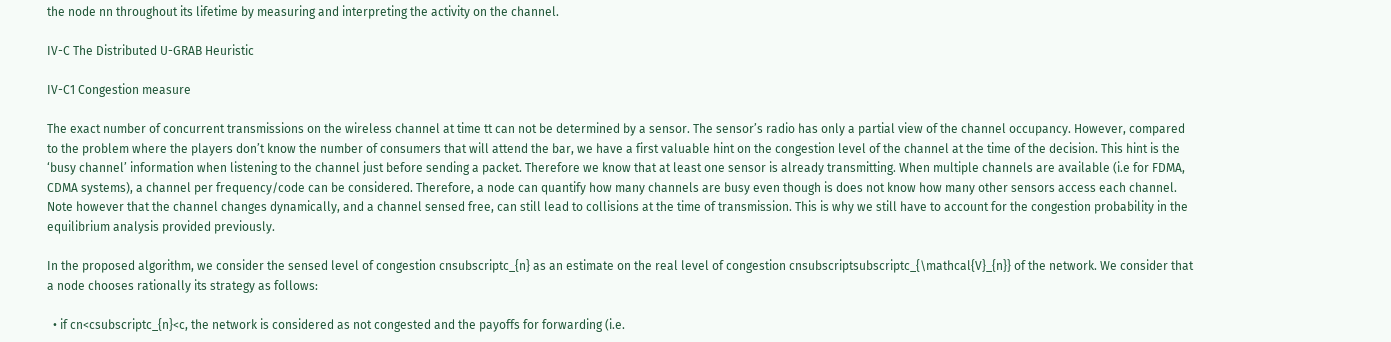the node nn throughout its lifetime by measuring and interpreting the activity on the channel.

IV-C The Distributed U-GRAB Heuristic

IV-C1 Congestion measure

The exact number of concurrent transmissions on the wireless channel at time tt can not be determined by a sensor. The sensor’s radio has only a partial view of the channel occupancy. However, compared to the problem where the players don’t know the number of consumers that will attend the bar, we have a first valuable hint on the congestion level of the channel at the time of the decision. This hint is the ‘busy channel’ information when listening to the channel just before sending a packet. Therefore we know that at least one sensor is already transmitting. When multiple channels are available (i.e for FDMA, CDMA systems), a channel per frequency/code can be considered. Therefore, a node can quantify how many channels are busy even though is does not know how many other sensors access each channel. Note however that the channel changes dynamically, and a channel sensed free, can still lead to collisions at the time of transmission. This is why we still have to account for the congestion probability in the equilibrium analysis provided previously.

In the proposed algorithm, we consider the sensed level of congestion cnsubscriptc_{n} as an estimate on the real level of congestion cnsubscriptsubscriptc_{\mathcal{V}_{n}} of the network. We consider that a node chooses rationally its strategy as follows:

  • if cn<csubscriptc_{n}<c, the network is considered as not congested and the payoffs for forwarding (i.e.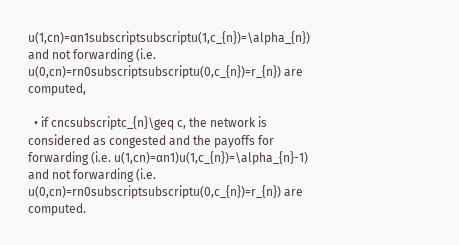u(1,cn)=αn1subscriptsubscriptu(1,c_{n})=\alpha_{n}) and not forwarding (i.e. u(0,cn)=rn0subscriptsubscriptu(0,c_{n})=r_{n}) are computed,

  • if cncsubscriptc_{n}\geq c, the network is considered as congested and the payoffs for forwarding (i.e. u(1,cn)=αn1)u(1,c_{n})=\alpha_{n}-1) and not forwarding (i.e. u(0,cn)=rn0subscriptsubscriptu(0,c_{n})=r_{n}) are computed.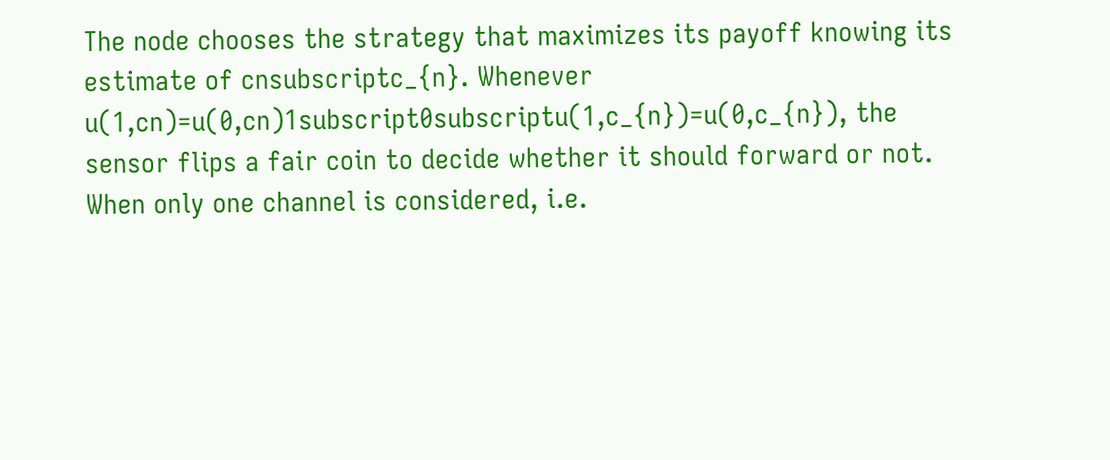The node chooses the strategy that maximizes its payoff knowing its estimate of cnsubscriptc_{n}. Whenever u(1,cn)=u(0,cn)1subscript0subscriptu(1,c_{n})=u(0,c_{n}), the sensor flips a fair coin to decide whether it should forward or not. When only one channel is considered, i.e.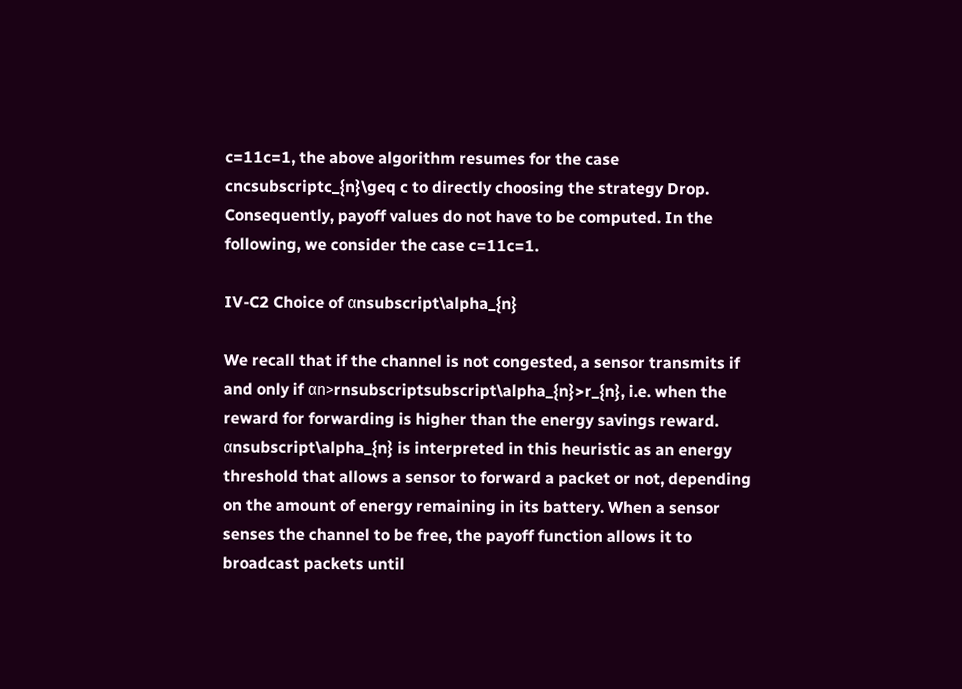c=11c=1, the above algorithm resumes for the case cncsubscriptc_{n}\geq c to directly choosing the strategy Drop. Consequently, payoff values do not have to be computed. In the following, we consider the case c=11c=1.

IV-C2 Choice of αnsubscript\alpha_{n}

We recall that if the channel is not congested, a sensor transmits if and only if αn>rnsubscriptsubscript\alpha_{n}>r_{n}, i.e. when the reward for forwarding is higher than the energy savings reward. αnsubscript\alpha_{n} is interpreted in this heuristic as an energy threshold that allows a sensor to forward a packet or not, depending on the amount of energy remaining in its battery. When a sensor senses the channel to be free, the payoff function allows it to broadcast packets until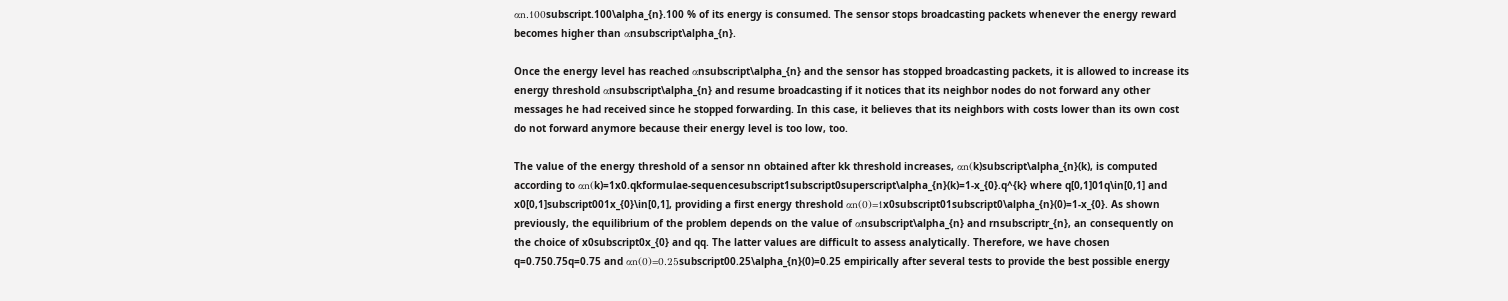αn.100subscript.100\alpha_{n}.100 % of its energy is consumed. The sensor stops broadcasting packets whenever the energy reward becomes higher than αnsubscript\alpha_{n}.

Once the energy level has reached αnsubscript\alpha_{n} and the sensor has stopped broadcasting packets, it is allowed to increase its energy threshold αnsubscript\alpha_{n} and resume broadcasting if it notices that its neighbor nodes do not forward any other messages he had received since he stopped forwarding. In this case, it believes that its neighbors with costs lower than its own cost do not forward anymore because their energy level is too low, too.

The value of the energy threshold of a sensor nn obtained after kk threshold increases, αn(k)subscript\alpha_{n}(k), is computed according to αn(k)=1x0.qkformulae-sequencesubscript1subscript0superscript\alpha_{n}(k)=1-x_{0}.q^{k} where q[0,1]01q\in[0,1] and x0[0,1]subscript001x_{0}\in[0,1], providing a first energy threshold αn(0)=1x0subscript01subscript0\alpha_{n}(0)=1-x_{0}. As shown previously, the equilibrium of the problem depends on the value of αnsubscript\alpha_{n} and rnsubscriptr_{n}, an consequently on the choice of x0subscript0x_{0} and qq. The latter values are difficult to assess analytically. Therefore, we have chosen q=0.750.75q=0.75 and αn(0)=0.25subscript00.25\alpha_{n}(0)=0.25 empirically after several tests to provide the best possible energy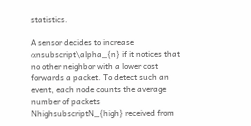statistics.

A sensor decides to increase αnsubscript\alpha_{n} if it notices that no other neighbor with a lower cost forwards a packet. To detect such an event, each node counts the average number of packets NhighsubscriptN_{high} received from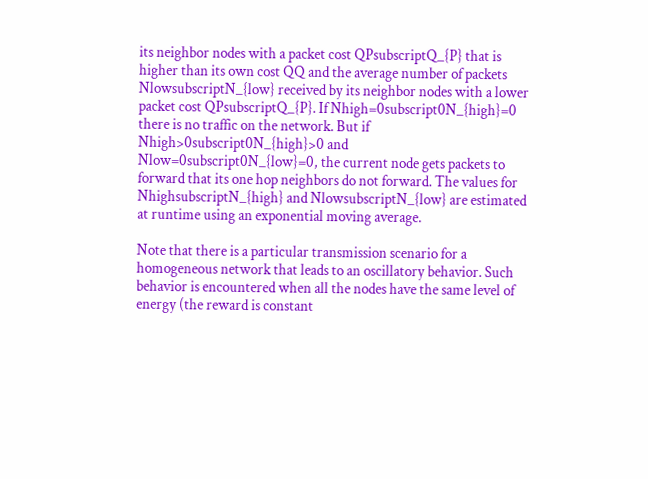its neighbor nodes with a packet cost QPsubscriptQ_{P} that is higher than its own cost QQ and the average number of packets NlowsubscriptN_{low} received by its neighbor nodes with a lower packet cost QPsubscriptQ_{P}. If Nhigh=0subscript0N_{high}=0 there is no traffic on the network. But if Nhigh>0subscript0N_{high}>0 and Nlow=0subscript0N_{low}=0, the current node gets packets to forward that its one hop neighbors do not forward. The values for NhighsubscriptN_{high} and NlowsubscriptN_{low} are estimated at runtime using an exponential moving average.

Note that there is a particular transmission scenario for a homogeneous network that leads to an oscillatory behavior. Such behavior is encountered when all the nodes have the same level of energy (the reward is constant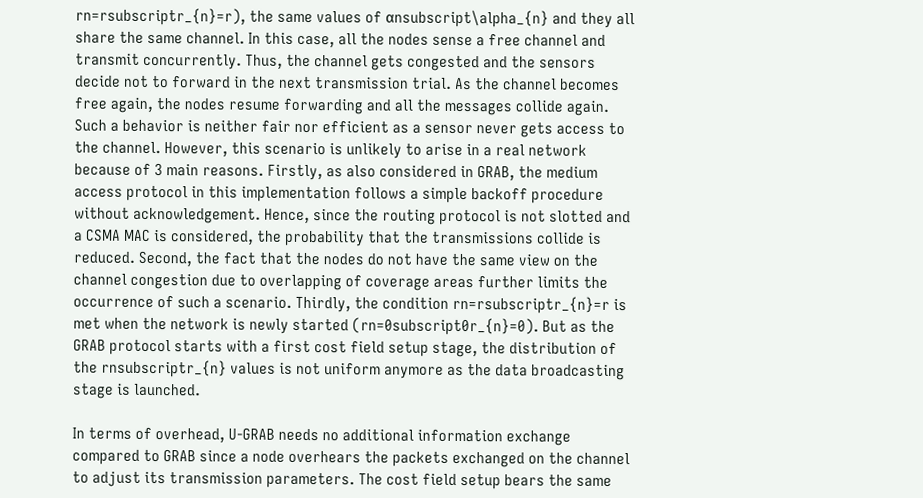rn=rsubscriptr_{n}=r), the same values of αnsubscript\alpha_{n} and they all share the same channel. In this case, all the nodes sense a free channel and transmit concurrently. Thus, the channel gets congested and the sensors decide not to forward in the next transmission trial. As the channel becomes free again, the nodes resume forwarding and all the messages collide again. Such a behavior is neither fair nor efficient as a sensor never gets access to the channel. However, this scenario is unlikely to arise in a real network because of 3 main reasons. Firstly, as also considered in GRAB, the medium access protocol in this implementation follows a simple backoff procedure without acknowledgement. Hence, since the routing protocol is not slotted and a CSMA MAC is considered, the probability that the transmissions collide is reduced. Second, the fact that the nodes do not have the same view on the channel congestion due to overlapping of coverage areas further limits the occurrence of such a scenario. Thirdly, the condition rn=rsubscriptr_{n}=r is met when the network is newly started (rn=0subscript0r_{n}=0). But as the GRAB protocol starts with a first cost field setup stage, the distribution of the rnsubscriptr_{n} values is not uniform anymore as the data broadcasting stage is launched.

In terms of overhead, U-GRAB needs no additional information exchange compared to GRAB since a node overhears the packets exchanged on the channel to adjust its transmission parameters. The cost field setup bears the same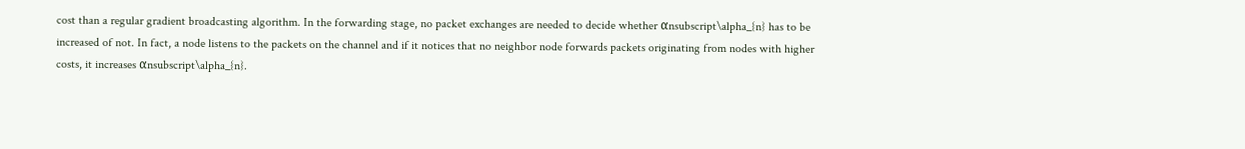cost than a regular gradient broadcasting algorithm. In the forwarding stage, no packet exchanges are needed to decide whether αnsubscript\alpha_{n} has to be increased of not. In fact, a node listens to the packets on the channel and if it notices that no neighbor node forwards packets originating from nodes with higher costs, it increases αnsubscript\alpha_{n}.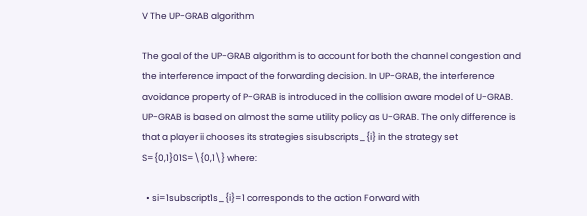V The UP-GRAB algorithm

The goal of the UP-GRAB algorithm is to account for both the channel congestion and the interference impact of the forwarding decision. In UP-GRAB, the interference avoidance property of P-GRAB is introduced in the collision aware model of U-GRAB. UP-GRAB is based on almost the same utility policy as U-GRAB. The only difference is that a player ii chooses its strategies sisubscripts_{i} in the strategy set S={0,1}01S=\{0,1\} where:

  • si=1subscript1s_{i}=1 corresponds to the action Forward with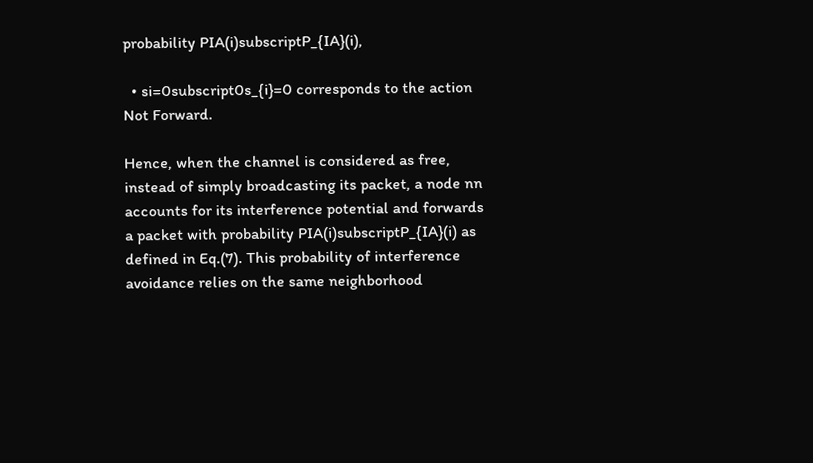probability PIA(i)subscriptP_{IA}(i),

  • si=0subscript0s_{i}=0 corresponds to the action Not Forward.

Hence, when the channel is considered as free, instead of simply broadcasting its packet, a node nn accounts for its interference potential and forwards a packet with probability PIA(i)subscriptP_{IA}(i) as defined in Eq.(7). This probability of interference avoidance relies on the same neighborhood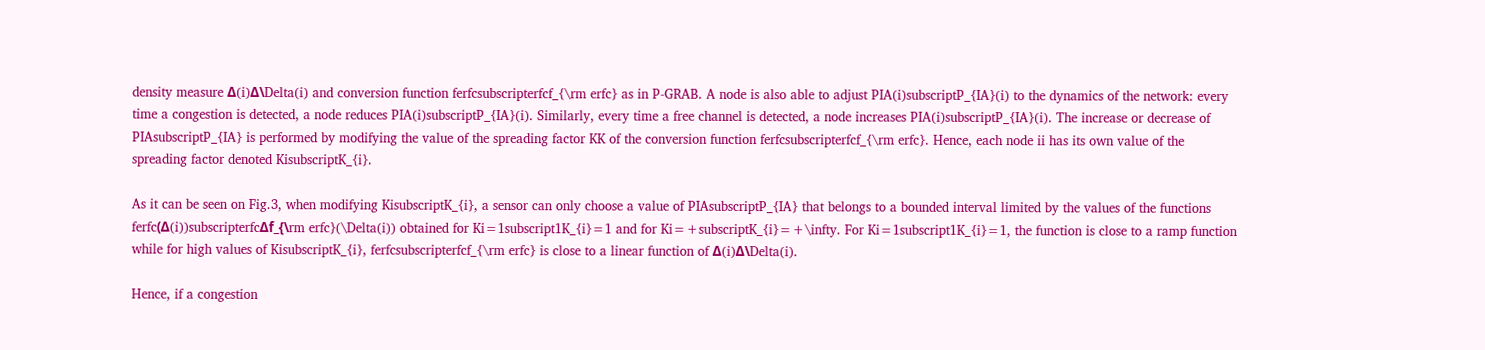density measure Δ(i)Δ\Delta(i) and conversion function ferfcsubscripterfcf_{\rm erfc} as in P-GRAB. A node is also able to adjust PIA(i)subscriptP_{IA}(i) to the dynamics of the network: every time a congestion is detected, a node reduces PIA(i)subscriptP_{IA}(i). Similarly, every time a free channel is detected, a node increases PIA(i)subscriptP_{IA}(i). The increase or decrease of PIAsubscriptP_{IA} is performed by modifying the value of the spreading factor KK of the conversion function ferfcsubscripterfcf_{\rm erfc}. Hence, each node ii has its own value of the spreading factor denoted KisubscriptK_{i}.

As it can be seen on Fig.3, when modifying KisubscriptK_{i}, a sensor can only choose a value of PIAsubscriptP_{IA} that belongs to a bounded interval limited by the values of the functions ferfc(Δ(i))subscripterfcΔf_{\rm erfc}(\Delta(i)) obtained for Ki=1subscript1K_{i}=1 and for Ki=+subscriptK_{i}=+\infty. For Ki=1subscript1K_{i}=1, the function is close to a ramp function while for high values of KisubscriptK_{i}, ferfcsubscripterfcf_{\rm erfc} is close to a linear function of Δ(i)Δ\Delta(i).

Hence, if a congestion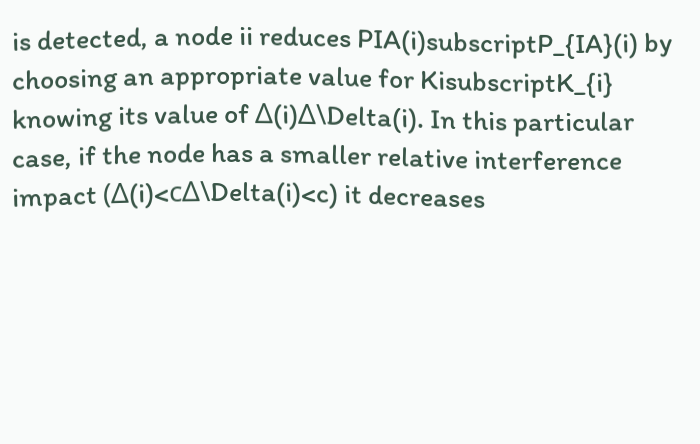is detected, a node ii reduces PIA(i)subscriptP_{IA}(i) by choosing an appropriate value for KisubscriptK_{i} knowing its value of Δ(i)Δ\Delta(i). In this particular case, if the node has a smaller relative interference impact (Δ(i)<cΔ\Delta(i)<c) it decreases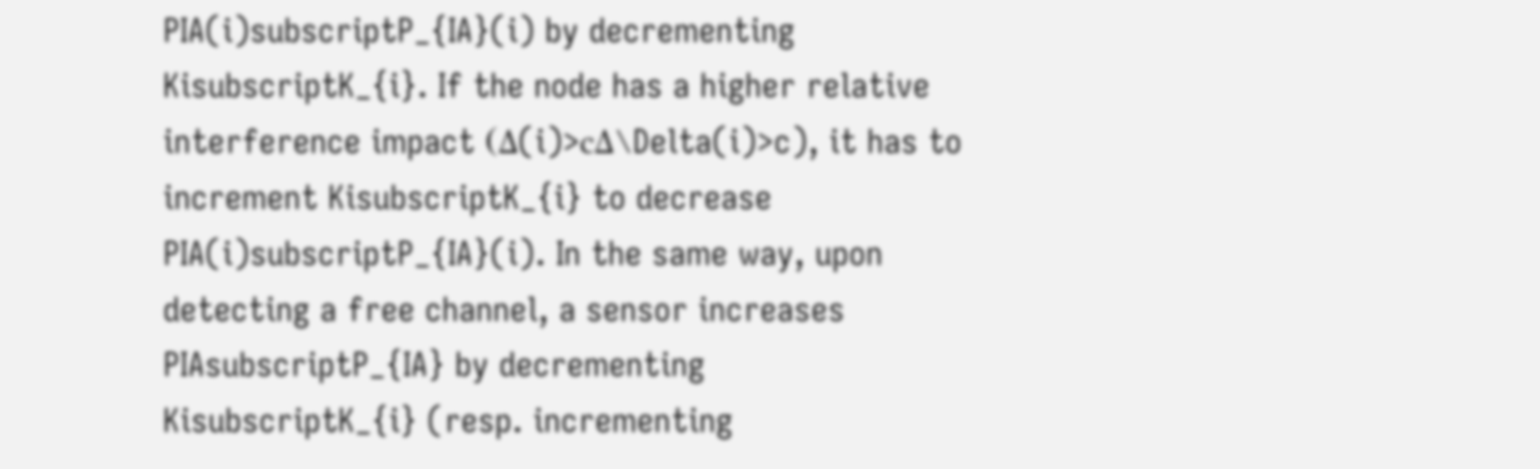PIA(i)subscriptP_{IA}(i) by decrementing KisubscriptK_{i}. If the node has a higher relative interference impact (Δ(i)>cΔ\Delta(i)>c), it has to increment KisubscriptK_{i} to decrease PIA(i)subscriptP_{IA}(i). In the same way, upon detecting a free channel, a sensor increases PIAsubscriptP_{IA} by decrementing KisubscriptK_{i} (resp. incrementing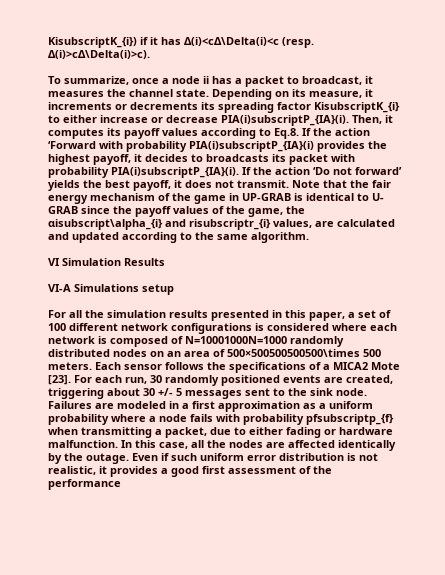KisubscriptK_{i}) if it has Δ(i)<cΔ\Delta(i)<c (resp. Δ(i)>cΔ\Delta(i)>c).

To summarize, once a node ii has a packet to broadcast, it measures the channel state. Depending on its measure, it increments or decrements its spreading factor KisubscriptK_{i} to either increase or decrease PIA(i)subscriptP_{IA}(i). Then, it computes its payoff values according to Eq.8. If the action ‘Forward with probability PIA(i)subscriptP_{IA}(i) provides the highest payoff, it decides to broadcasts its packet with probability PIA(i)subscriptP_{IA}(i). If the action ‘Do not forward’ yields the best payoff, it does not transmit. Note that the fair energy mechanism of the game in UP-GRAB is identical to U-GRAB since the payoff values of the game, the αisubscript\alpha_{i} and risubscriptr_{i} values, are calculated and updated according to the same algorithm.

VI Simulation Results

VI-A Simulations setup

For all the simulation results presented in this paper, a set of 100 different network configurations is considered where each network is composed of N=10001000N=1000 randomly distributed nodes on an area of 500×500500500500\times 500 meters. Each sensor follows the specifications of a MICA2 Mote [23]. For each run, 30 randomly positioned events are created, triggering about 30 +/- 5 messages sent to the sink node. Failures are modeled in a first approximation as a uniform probability where a node fails with probability pfsubscriptp_{f} when transmitting a packet, due to either fading or hardware malfunction. In this case, all the nodes are affected identically by the outage. Even if such uniform error distribution is not realistic, it provides a good first assessment of the performance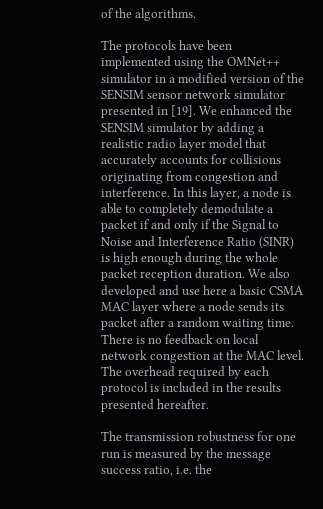of the algorithms.

The protocols have been implemented using the OMNet++ simulator in a modified version of the SENSIM sensor network simulator presented in [19]. We enhanced the SENSIM simulator by adding a realistic radio layer model that accurately accounts for collisions originating from congestion and interference. In this layer, a node is able to completely demodulate a packet if and only if the Signal to Noise and Interference Ratio (SINR) is high enough during the whole packet reception duration. We also developed and use here a basic CSMA MAC layer where a node sends its packet after a random waiting time. There is no feedback on local network congestion at the MAC level. The overhead required by each protocol is included in the results presented hereafter.

The transmission robustness for one run is measured by the message success ratio, i.e. the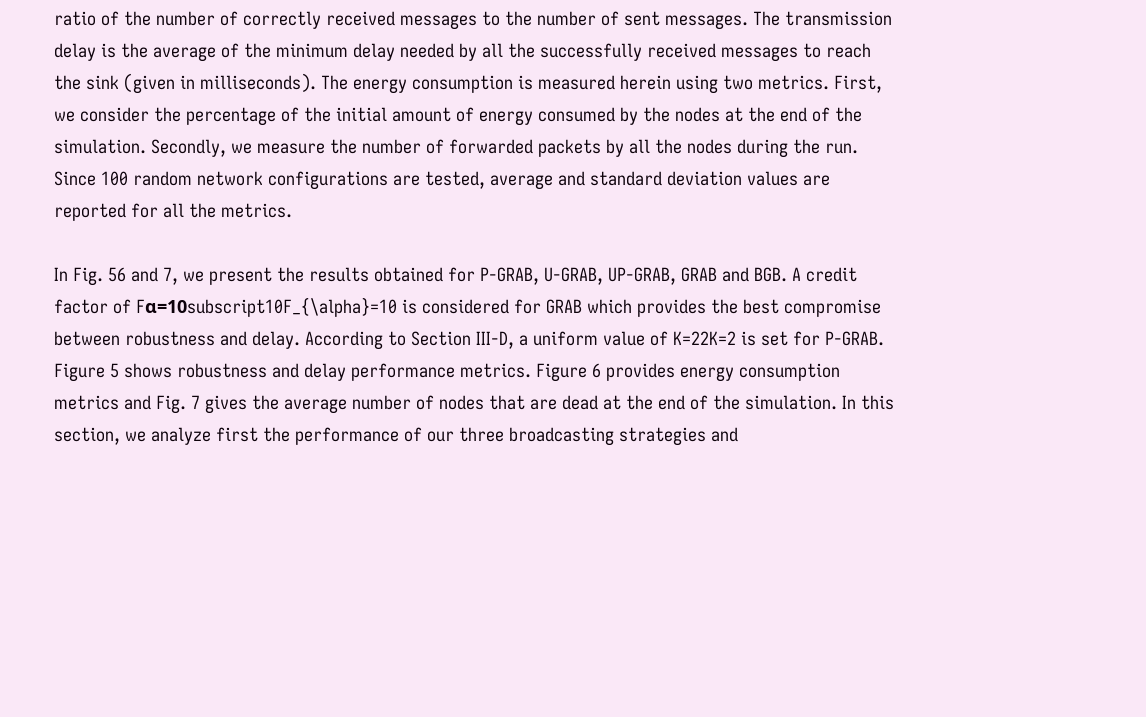ratio of the number of correctly received messages to the number of sent messages. The transmission delay is the average of the minimum delay needed by all the successfully received messages to reach the sink (given in milliseconds). The energy consumption is measured herein using two metrics. First, we consider the percentage of the initial amount of energy consumed by the nodes at the end of the simulation. Secondly, we measure the number of forwarded packets by all the nodes during the run. Since 100 random network configurations are tested, average and standard deviation values are reported for all the metrics.

In Fig. 56 and 7, we present the results obtained for P-GRAB, U-GRAB, UP-GRAB, GRAB and BGB. A credit factor of Fα=10subscript10F_{\alpha}=10 is considered for GRAB which provides the best compromise between robustness and delay. According to Section III-D, a uniform value of K=22K=2 is set for P-GRAB. Figure 5 shows robustness and delay performance metrics. Figure 6 provides energy consumption metrics and Fig. 7 gives the average number of nodes that are dead at the end of the simulation. In this section, we analyze first the performance of our three broadcasting strategies and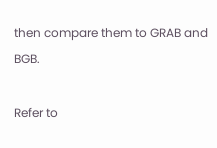then compare them to GRAB and BGB.

Refer to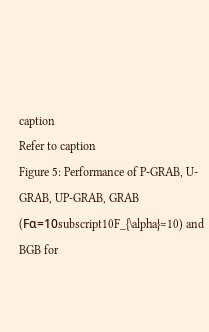caption
Refer to caption
Figure 5: Performance of P-GRAB, U-GRAB, UP-GRAB, GRAB (Fα=10subscript10F_{\alpha}=10) and BGB for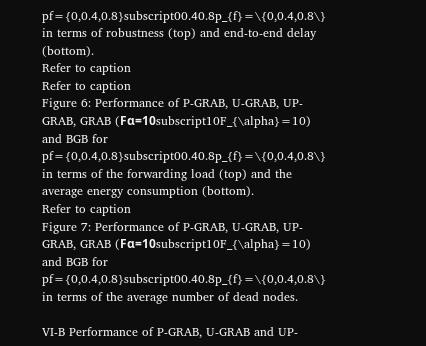pf={0,0.4,0.8}subscript00.40.8p_{f}=\{0,0.4,0.8\} in terms of robustness (top) and end-to-end delay (bottom).
Refer to caption
Refer to caption
Figure 6: Performance of P-GRAB, U-GRAB, UP-GRAB, GRAB (Fα=10subscript10F_{\alpha}=10) and BGB for pf={0,0.4,0.8}subscript00.40.8p_{f}=\{0,0.4,0.8\} in terms of the forwarding load (top) and the average energy consumption (bottom).
Refer to caption
Figure 7: Performance of P-GRAB, U-GRAB, UP-GRAB, GRAB (Fα=10subscript10F_{\alpha}=10) and BGB for pf={0,0.4,0.8}subscript00.40.8p_{f}=\{0,0.4,0.8\} in terms of the average number of dead nodes.

VI-B Performance of P-GRAB, U-GRAB and UP-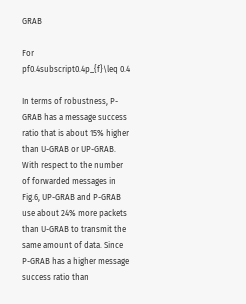GRAB

For pf0.4subscript0.4p_{f}\leq 0.4

In terms of robustness, P-GRAB has a message success ratio that is about 15% higher than U-GRAB or UP-GRAB. With respect to the number of forwarded messages in Fig.6, UP-GRAB and P-GRAB use about 24% more packets than U-GRAB to transmit the same amount of data. Since P-GRAB has a higher message success ratio than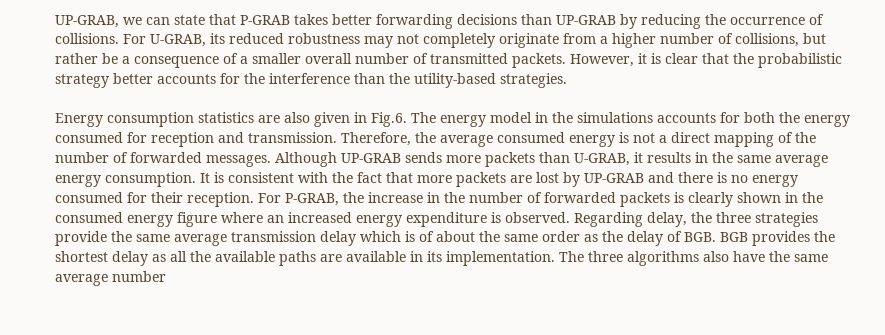UP-GRAB, we can state that P-GRAB takes better forwarding decisions than UP-GRAB by reducing the occurrence of collisions. For U-GRAB, its reduced robustness may not completely originate from a higher number of collisions, but rather be a consequence of a smaller overall number of transmitted packets. However, it is clear that the probabilistic strategy better accounts for the interference than the utility-based strategies.

Energy consumption statistics are also given in Fig.6. The energy model in the simulations accounts for both the energy consumed for reception and transmission. Therefore, the average consumed energy is not a direct mapping of the number of forwarded messages. Although UP-GRAB sends more packets than U-GRAB, it results in the same average energy consumption. It is consistent with the fact that more packets are lost by UP-GRAB and there is no energy consumed for their reception. For P-GRAB, the increase in the number of forwarded packets is clearly shown in the consumed energy figure where an increased energy expenditure is observed. Regarding delay, the three strategies provide the same average transmission delay which is of about the same order as the delay of BGB. BGB provides the shortest delay as all the available paths are available in its implementation. The three algorithms also have the same average number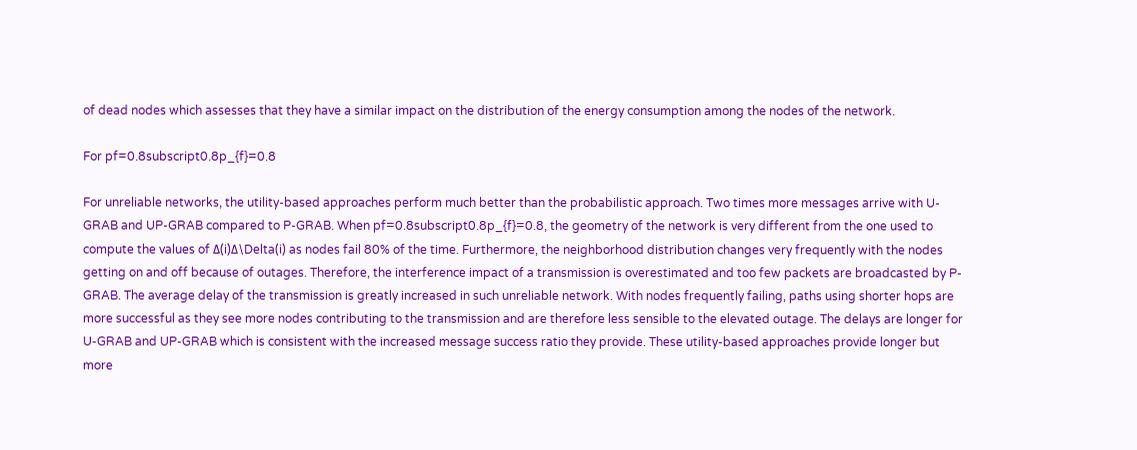of dead nodes which assesses that they have a similar impact on the distribution of the energy consumption among the nodes of the network.

For pf=0.8subscript0.8p_{f}=0.8

For unreliable networks, the utility-based approaches perform much better than the probabilistic approach. Two times more messages arrive with U-GRAB and UP-GRAB compared to P-GRAB. When pf=0.8subscript0.8p_{f}=0.8, the geometry of the network is very different from the one used to compute the values of Δ(i)Δ\Delta(i) as nodes fail 80% of the time. Furthermore, the neighborhood distribution changes very frequently with the nodes getting on and off because of outages. Therefore, the interference impact of a transmission is overestimated and too few packets are broadcasted by P-GRAB. The average delay of the transmission is greatly increased in such unreliable network. With nodes frequently failing, paths using shorter hops are more successful as they see more nodes contributing to the transmission and are therefore less sensible to the elevated outage. The delays are longer for U-GRAB and UP-GRAB which is consistent with the increased message success ratio they provide. These utility-based approaches provide longer but more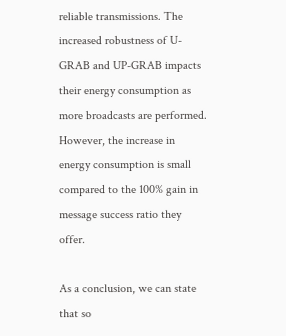reliable transmissions. The increased robustness of U-GRAB and UP-GRAB impacts their energy consumption as more broadcasts are performed. However, the increase in energy consumption is small compared to the 100% gain in message success ratio they offer.

As a conclusion, we can state that so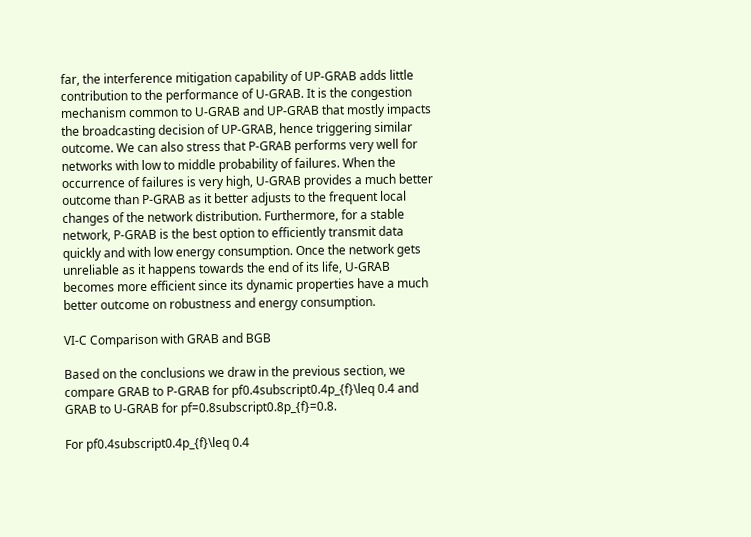far, the interference mitigation capability of UP-GRAB adds little contribution to the performance of U-GRAB. It is the congestion mechanism common to U-GRAB and UP-GRAB that mostly impacts the broadcasting decision of UP-GRAB, hence triggering similar outcome. We can also stress that P-GRAB performs very well for networks with low to middle probability of failures. When the occurrence of failures is very high, U-GRAB provides a much better outcome than P-GRAB as it better adjusts to the frequent local changes of the network distribution. Furthermore, for a stable network, P-GRAB is the best option to efficiently transmit data quickly and with low energy consumption. Once the network gets unreliable as it happens towards the end of its life, U-GRAB becomes more efficient since its dynamic properties have a much better outcome on robustness and energy consumption.

VI-C Comparison with GRAB and BGB

Based on the conclusions we draw in the previous section, we compare GRAB to P-GRAB for pf0.4subscript0.4p_{f}\leq 0.4 and GRAB to U-GRAB for pf=0.8subscript0.8p_{f}=0.8.

For pf0.4subscript0.4p_{f}\leq 0.4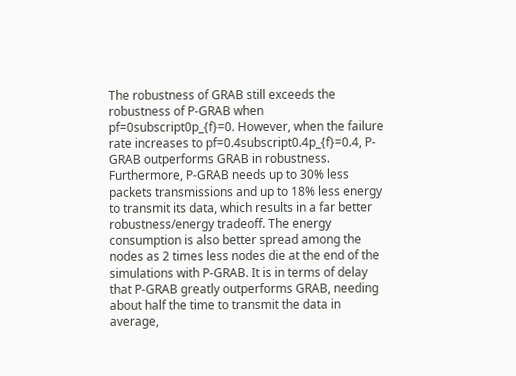The robustness of GRAB still exceeds the robustness of P-GRAB when pf=0subscript0p_{f}=0. However, when the failure rate increases to pf=0.4subscript0.4p_{f}=0.4, P-GRAB outperforms GRAB in robustness. Furthermore, P-GRAB needs up to 30% less packets transmissions and up to 18% less energy to transmit its data, which results in a far better robustness/energy tradeoff. The energy consumption is also better spread among the nodes as 2 times less nodes die at the end of the simulations with P-GRAB. It is in terms of delay that P-GRAB greatly outperforms GRAB, needing about half the time to transmit the data in average,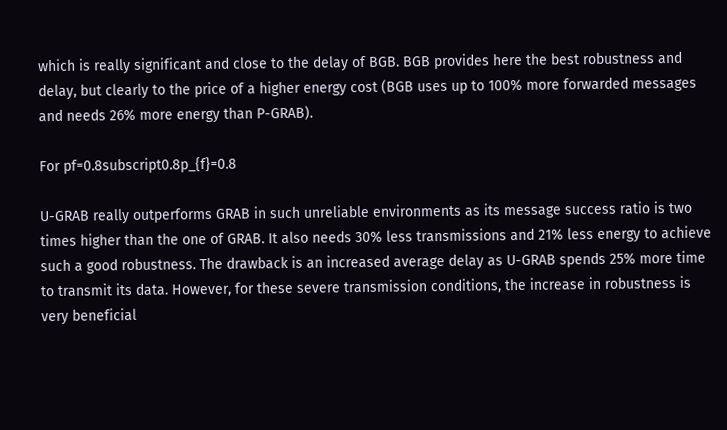which is really significant and close to the delay of BGB. BGB provides here the best robustness and delay, but clearly to the price of a higher energy cost (BGB uses up to 100% more forwarded messages and needs 26% more energy than P-GRAB).

For pf=0.8subscript0.8p_{f}=0.8

U-GRAB really outperforms GRAB in such unreliable environments as its message success ratio is two times higher than the one of GRAB. It also needs 30% less transmissions and 21% less energy to achieve such a good robustness. The drawback is an increased average delay as U-GRAB spends 25% more time to transmit its data. However, for these severe transmission conditions, the increase in robustness is very beneficial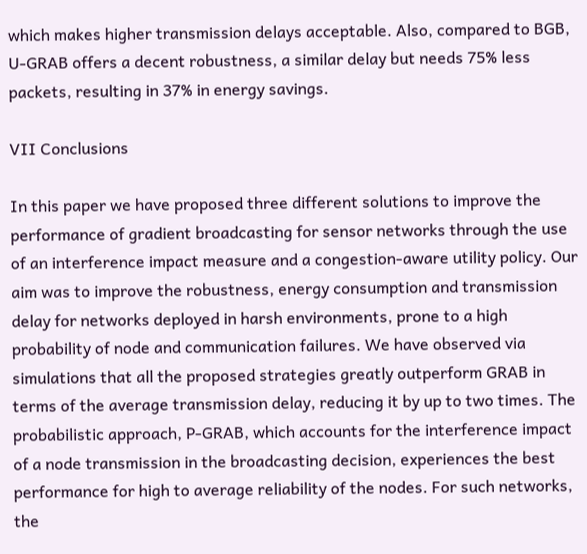which makes higher transmission delays acceptable. Also, compared to BGB, U-GRAB offers a decent robustness, a similar delay but needs 75% less packets, resulting in 37% in energy savings.

VII Conclusions

In this paper we have proposed three different solutions to improve the performance of gradient broadcasting for sensor networks through the use of an interference impact measure and a congestion-aware utility policy. Our aim was to improve the robustness, energy consumption and transmission delay for networks deployed in harsh environments, prone to a high probability of node and communication failures. We have observed via simulations that all the proposed strategies greatly outperform GRAB in terms of the average transmission delay, reducing it by up to two times. The probabilistic approach, P-GRAB, which accounts for the interference impact of a node transmission in the broadcasting decision, experiences the best performance for high to average reliability of the nodes. For such networks, the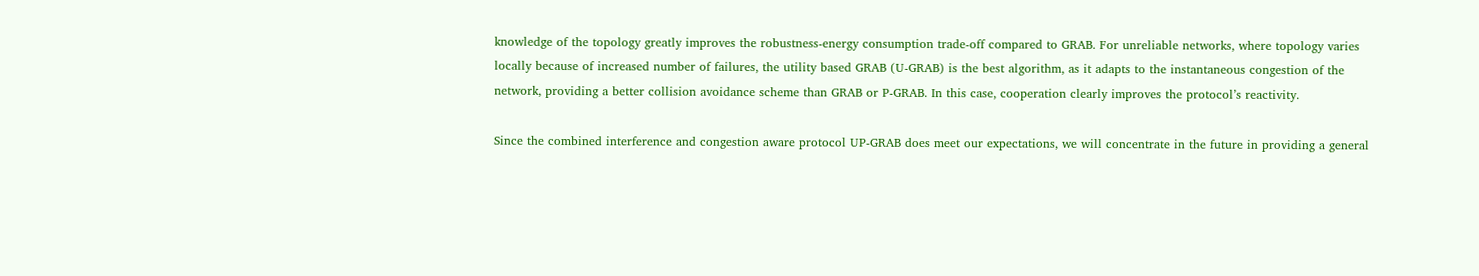knowledge of the topology greatly improves the robustness-energy consumption trade-off compared to GRAB. For unreliable networks, where topology varies locally because of increased number of failures, the utility based GRAB (U-GRAB) is the best algorithm, as it adapts to the instantaneous congestion of the network, providing a better collision avoidance scheme than GRAB or P-GRAB. In this case, cooperation clearly improves the protocol’s reactivity.

Since the combined interference and congestion aware protocol UP-GRAB does meet our expectations, we will concentrate in the future in providing a general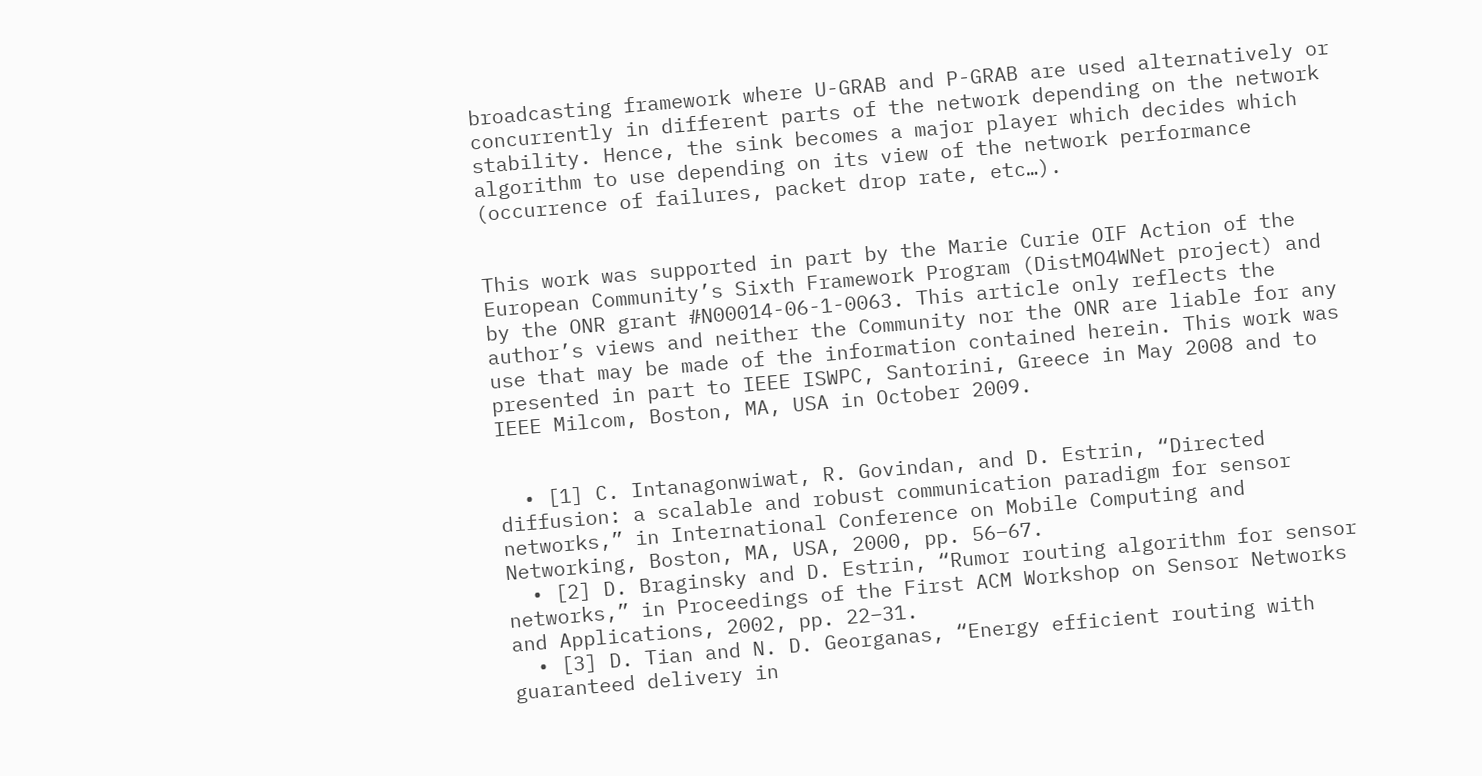broadcasting framework where U-GRAB and P-GRAB are used alternatively or concurrently in different parts of the network depending on the network stability. Hence, the sink becomes a major player which decides which algorithm to use depending on its view of the network performance (occurrence of failures, packet drop rate, etc…).


This work was supported in part by the Marie Curie OIF Action of the European Community’s Sixth Framework Program (DistMO4WNet project) and by the ONR grant #N00014-06-1-0063. This article only reflects the author’s views and neither the Community nor the ONR are liable for any use that may be made of the information contained herein. This work was presented in part to IEEE ISWPC, Santorini, Greece in May 2008 and to IEEE Milcom, Boston, MA, USA in October 2009.


  • [1] C. Intanagonwiwat, R. Govindan, and D. Estrin, “Directed diffusion: a scalable and robust communication paradigm for sensor networks,” in International Conference on Mobile Computing and Networking, Boston, MA, USA, 2000, pp. 56–67.
  • [2] D. Braginsky and D. Estrin, “Rumor routing algorithm for sensor networks,” in Proceedings of the First ACM Workshop on Sensor Networks and Applications, 2002, pp. 22–31.
  • [3] D. Tian and N. D. Georganas, “Energy efficient routing with guaranteed delivery in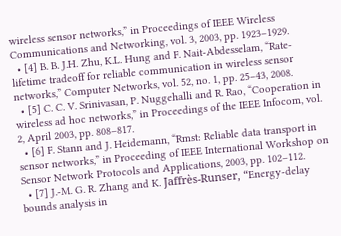wireless sensor networks,” in Proceedings of IEEE Wireless Communications and Networking, vol. 3, 2003, pp. 1923–1929.
  • [4] B. B. J.H. Zhu, K.L. Hung and F. Nait-Abdesselam, “Rate-lifetime tradeoff for reliable communication in wireless sensor networks,” Computer Networks, vol. 52, no. 1, pp. 25–43, 2008.
  • [5] C. C. V. Srinivasan, P. Nuggehalli and R. Rao, “Cooperation in wireless ad hoc networks,” in Proceedings of the IEEE Infocom, vol. 2, April 2003, pp. 808–817.
  • [6] F. Stann and J. Heidemann, “Rmst: Reliable data transport in sensor networks,” in Proceeding of IEEE International Workshop on Sensor Network Protocols and Applications, 2003, pp. 102–112.
  • [7] J.-M. G. R. Zhang and K. Jaffrès-Runser, “Energy-delay bounds analysis in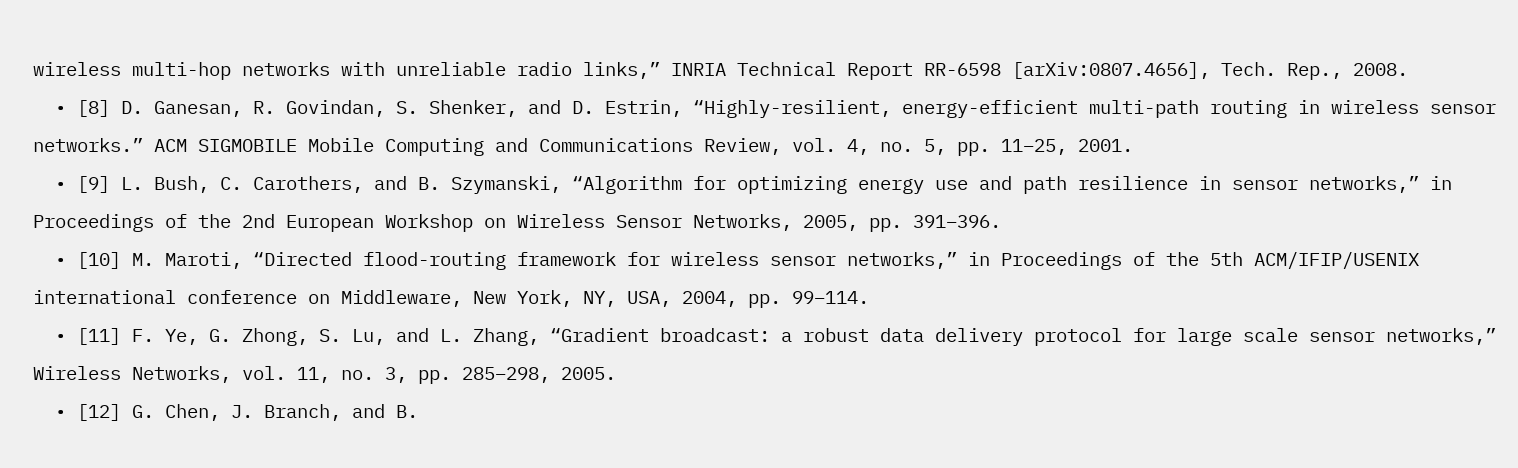wireless multi-hop networks with unreliable radio links,” INRIA Technical Report RR-6598 [arXiv:0807.4656], Tech. Rep., 2008.
  • [8] D. Ganesan, R. Govindan, S. Shenker, and D. Estrin, “Highly-resilient, energy-efficient multi-path routing in wireless sensor networks.” ACM SIGMOBILE Mobile Computing and Communications Review, vol. 4, no. 5, pp. 11–25, 2001.
  • [9] L. Bush, C. Carothers, and B. Szymanski, “Algorithm for optimizing energy use and path resilience in sensor networks,” in Proceedings of the 2nd European Workshop on Wireless Sensor Networks, 2005, pp. 391–396.
  • [10] M. Maroti, “Directed flood-routing framework for wireless sensor networks,” in Proceedings of the 5th ACM/IFIP/USENIX international conference on Middleware, New York, NY, USA, 2004, pp. 99–114.
  • [11] F. Ye, G. Zhong, S. Lu, and L. Zhang, “Gradient broadcast: a robust data delivery protocol for large scale sensor networks,” Wireless Networks, vol. 11, no. 3, pp. 285–298, 2005.
  • [12] G. Chen, J. Branch, and B.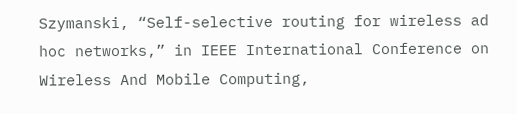Szymanski, “Self-selective routing for wireless ad hoc networks,” in IEEE International Conference on Wireless And Mobile Computing,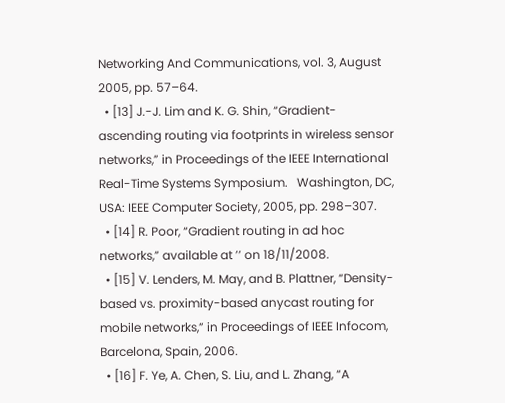Networking And Communications, vol. 3, August 2005, pp. 57–64.
  • [13] J.-J. Lim and K. G. Shin, “Gradient-ascending routing via footprints in wireless sensor networks,” in Proceedings of the IEEE International Real-Time Systems Symposium.   Washington, DC, USA: IEEE Computer Society, 2005, pp. 298–307.
  • [14] R. Poor, “Gradient routing in ad hoc networks,” available at ’’ on 18/11/2008.
  • [15] V. Lenders, M. May, and B. Plattner, “Density-based vs. proximity-based anycast routing for mobile networks,” in Proceedings of IEEE Infocom, Barcelona, Spain, 2006.
  • [16] F. Ye, A. Chen, S. Liu, and L. Zhang, “A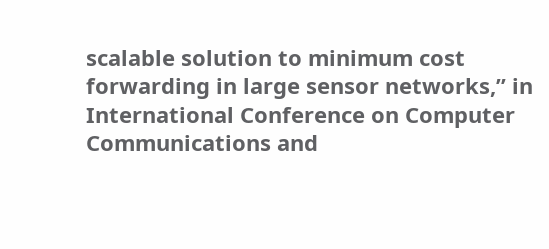scalable solution to minimum cost forwarding in large sensor networks,” in International Conference on Computer Communications and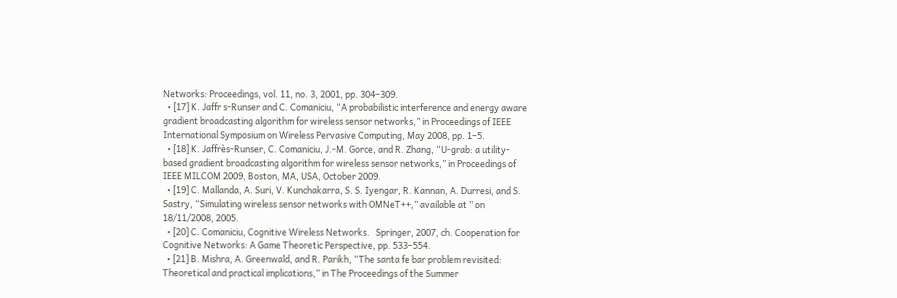Networks: Proceedings, vol. 11, no. 3, 2001, pp. 304–309.
  • [17] K. Jaffr s-Runser and C. Comaniciu, “A probabilistic interference and energy aware gradient broadcasting algorithm for wireless sensor networks,” in Proceedings of IEEE International Symposium on Wireless Pervasive Computing, May 2008, pp. 1–5.
  • [18] K. Jaffrès-Runser, C. Comaniciu, J.-M. Gorce, and R. Zhang, “U-grab: a utility-based gradient broadcasting algorithm for wireless sensor networks,” in Proceedings of IEEE MILCOM 2009, Boston, MA, USA, October 2009.
  • [19] C. Mallanda, A. Suri, V. Kunchakarra, S. S. Iyengar, R. Kannan, A. Durresi, and S. Sastry, “Simulating wireless sensor networks with OMNeT++,” available at ’’ on 18/11/2008, 2005.
  • [20] C. Comaniciu, Cognitive Wireless Networks.   Springer, 2007, ch. Cooperation for Cognitive Networks: A Game Theoretic Perspective, pp. 533–554.
  • [21] B. Mishra, A. Greenwald, and R. Parikh, “The santa fe bar problem revisited: Theoretical and practical implications,” in The Proceedings of the Summer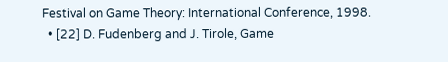Festival on Game Theory: International Conference, 1998.
  • [22] D. Fudenberg and J. Tirole, Game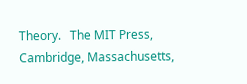Theory.   The MIT Press, Cambridge, Massachusetts,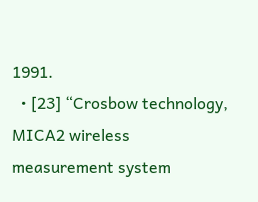1991.
  • [23] “Crosbow technology, MICA2 wireless measurement system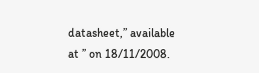datasheet,” available at ’’ on 18/11/2008.